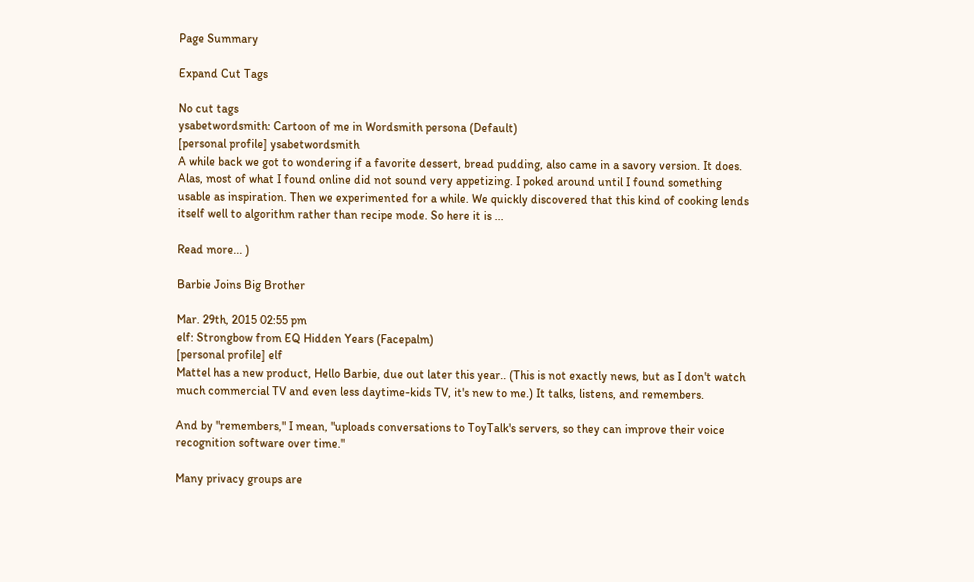Page Summary

Expand Cut Tags

No cut tags
ysabetwordsmith: Cartoon of me in Wordsmith persona (Default)
[personal profile] ysabetwordsmith
A while back we got to wondering if a favorite dessert, bread pudding, also came in a savory version. It does. Alas, most of what I found online did not sound very appetizing. I poked around until I found something usable as inspiration. Then we experimented for a while. We quickly discovered that this kind of cooking lends itself well to algorithm rather than recipe mode. So here it is ...

Read more... )

Barbie Joins Big Brother

Mar. 29th, 2015 02:55 pm
elf: Strongbow from EQ Hidden Years (Facepalm)
[personal profile] elf
Mattel has a new product, Hello Barbie, due out later this year.. (This is not exactly news, but as I don't watch much commercial TV and even less daytime-kids TV, it's new to me.) It talks, listens, and remembers.

And by "remembers," I mean, "uploads conversations to ToyTalk's servers, so they can improve their voice recognition software over time."

Many privacy groups are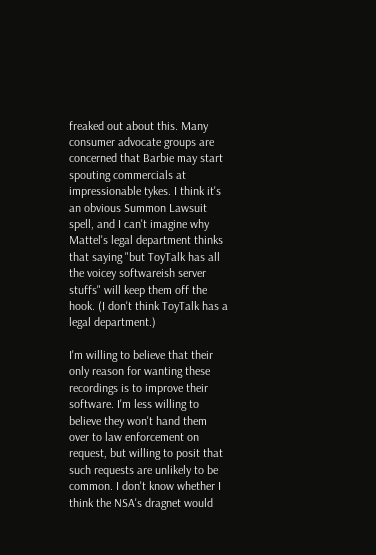freaked out about this. Many consumer advocate groups are concerned that Barbie may start spouting commercials at impressionable tykes. I think it's an obvious Summon Lawsuit spell, and I can't imagine why Mattel's legal department thinks that saying "but ToyTalk has all the voicey softwareish server stuffs" will keep them off the hook. (I don't think ToyTalk has a legal department.)

I'm willing to believe that their only reason for wanting these recordings is to improve their software. I'm less willing to believe they won't hand them over to law enforcement on request, but willing to posit that such requests are unlikely to be common. I don't know whether I think the NSA's dragnet would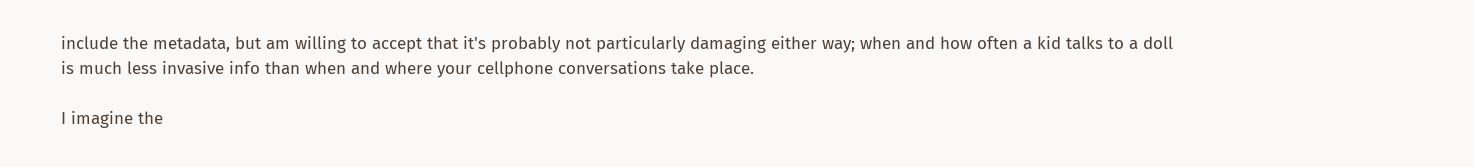include the metadata, but am willing to accept that it's probably not particularly damaging either way; when and how often a kid talks to a doll is much less invasive info than when and where your cellphone conversations take place.

I imagine the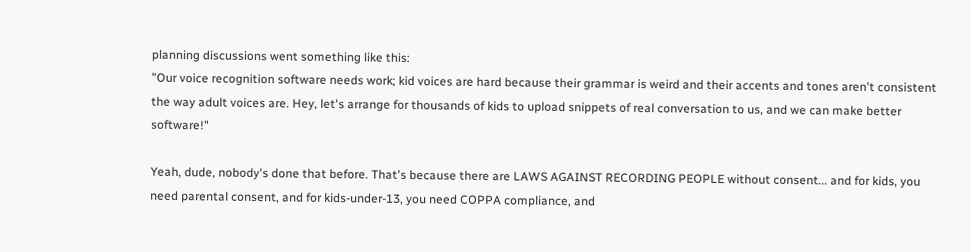planning discussions went something like this:
"Our voice recognition software needs work; kid voices are hard because their grammar is weird and their accents and tones aren't consistent the way adult voices are. Hey, let's arrange for thousands of kids to upload snippets of real conversation to us, and we can make better software!"

Yeah, dude, nobody's done that before. That's because there are LAWS AGAINST RECORDING PEOPLE without consent... and for kids, you need parental consent, and for kids-under-13, you need COPPA compliance, and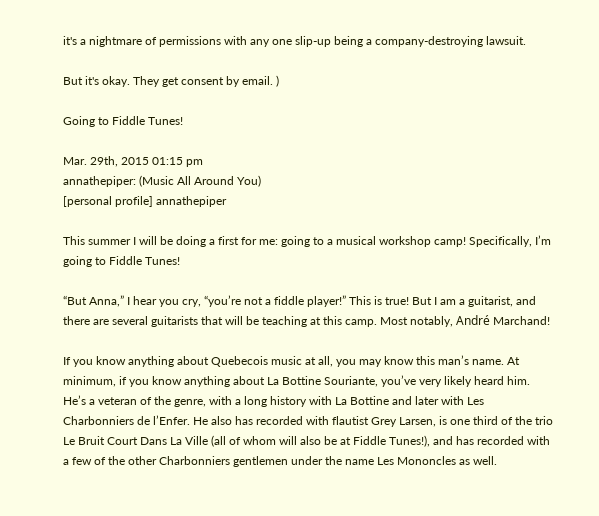it's a nightmare of permissions with any one slip-up being a company-destroying lawsuit.

But it's okay. They get consent by email. )

Going to Fiddle Tunes!

Mar. 29th, 2015 01:15 pm
annathepiper: (Music All Around You)
[personal profile] annathepiper

This summer I will be doing a first for me: going to a musical workshop camp! Specifically, I’m going to Fiddle Tunes!

“But Anna,” I hear you cry, “you’re not a fiddle player!” This is true! But I am a guitarist, and there are several guitarists that will be teaching at this camp. Most notably, André Marchand!

If you know anything about Quebecois music at all, you may know this man’s name. At minimum, if you know anything about La Bottine Souriante, you’ve very likely heard him. He’s a veteran of the genre, with a long history with La Bottine and later with Les Charbonniers de l’Enfer. He also has recorded with flautist Grey Larsen, is one third of the trio Le Bruit Court Dans La Ville (all of whom will also be at Fiddle Tunes!), and has recorded with a few of the other Charbonniers gentlemen under the name Les Mononcles as well.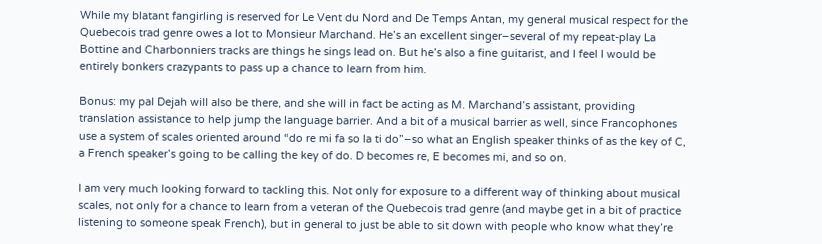While my blatant fangirling is reserved for Le Vent du Nord and De Temps Antan, my general musical respect for the Quebecois trad genre owes a lot to Monsieur Marchand. He’s an excellent singer–several of my repeat-play La Bottine and Charbonniers tracks are things he sings lead on. But he’s also a fine guitarist, and I feel I would be entirely bonkers crazypants to pass up a chance to learn from him.

Bonus: my pal Dejah will also be there, and she will in fact be acting as M. Marchand’s assistant, providing translation assistance to help jump the language barrier. And a bit of a musical barrier as well, since Francophones use a system of scales oriented around “do re mi fa so la ti do”–so what an English speaker thinks of as the key of C, a French speaker’s going to be calling the key of do. D becomes re, E becomes mi, and so on.

I am very much looking forward to tackling this. Not only for exposure to a different way of thinking about musical scales, not only for a chance to learn from a veteran of the Quebecois trad genre (and maybe get in a bit of practice listening to someone speak French), but in general to just be able to sit down with people who know what they’re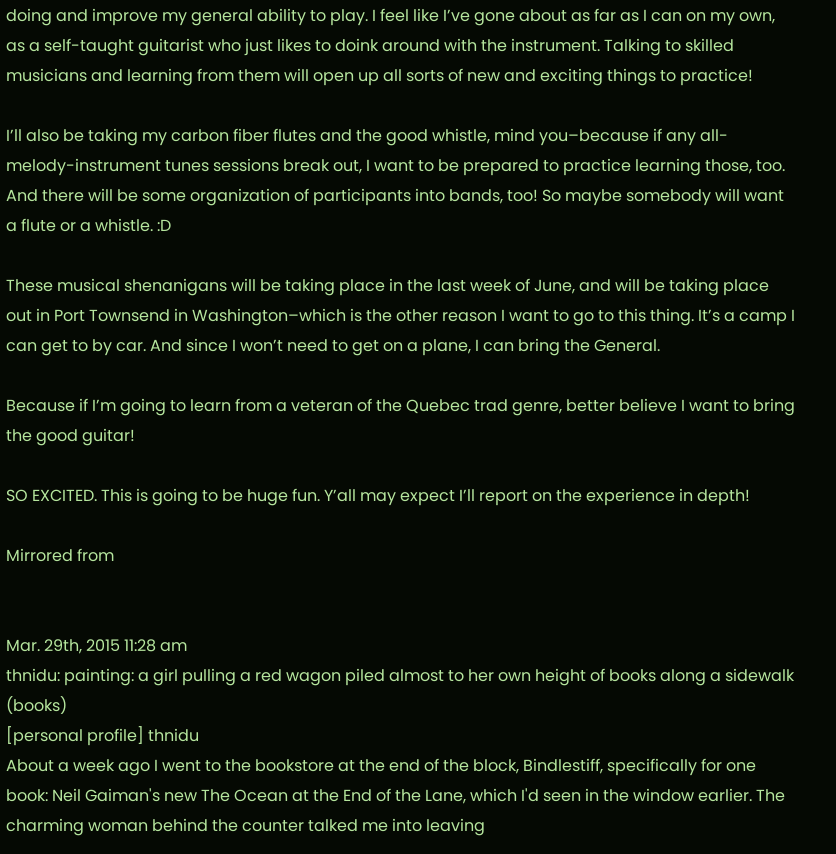doing and improve my general ability to play. I feel like I’ve gone about as far as I can on my own, as a self-taught guitarist who just likes to doink around with the instrument. Talking to skilled musicians and learning from them will open up all sorts of new and exciting things to practice!

I’ll also be taking my carbon fiber flutes and the good whistle, mind you–because if any all-melody-instrument tunes sessions break out, I want to be prepared to practice learning those, too. And there will be some organization of participants into bands, too! So maybe somebody will want a flute or a whistle. :D

These musical shenanigans will be taking place in the last week of June, and will be taking place out in Port Townsend in Washington–which is the other reason I want to go to this thing. It’s a camp I can get to by car. And since I won’t need to get on a plane, I can bring the General.

Because if I’m going to learn from a veteran of the Quebec trad genre, better believe I want to bring the good guitar!

SO EXCITED. This is going to be huge fun. Y’all may expect I’ll report on the experience in depth!

Mirrored from


Mar. 29th, 2015 11:28 am
thnidu: painting: a girl pulling a red wagon piled almost to her own height of books along a sidewalk (books)
[personal profile] thnidu
About a week ago I went to the bookstore at the end of the block, Bindlestiff, specifically for one book: Neil Gaiman's new The Ocean at the End of the Lane, which I'd seen in the window earlier. The charming woman behind the counter talked me into leaving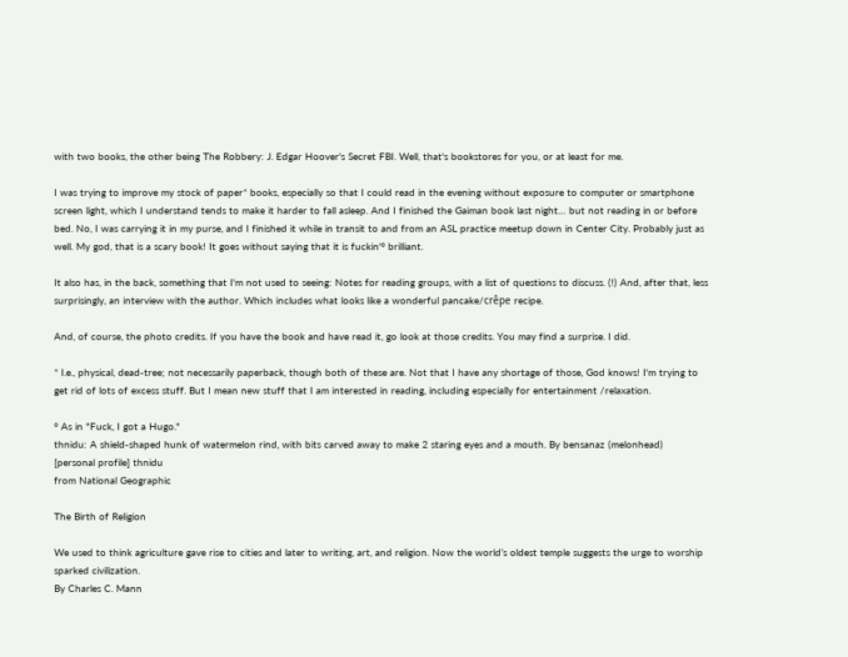with two books, the other being The Robbery: J. Edgar Hoover's Secret FBI. Well, that's bookstores for you, or at least for me.

I was trying to improve my stock of paper* books, especially so that I could read in the evening without exposure to computer or smartphone screen light, which I understand tends to make it harder to fall asleep. And I finished the Gaiman book last night… but not reading in or before bed. No, I was carrying it in my purse, and I finished it while in transit to and from an ASL practice meetup down in Center City. Probably just as well. My god, that is a scary book! It goes without saying that it is fuckin'° brilliant.

It also has, in the back, something that I'm not used to seeing: Notes for reading groups, with a list of questions to discuss. (!) And, after that, less surprisingly, an interview with the author. Which includes what looks like a wonderful pancake/crêpe recipe.

And, of course, the photo credits. If you have the book and have read it, go look at those credits. You may find a surprise. I did.

* I.e., physical, dead-tree; not necessarily paperback, though both of these are. Not that I have any shortage of those, God knows! I'm trying to get rid of lots of excess stuff. But I mean new stuff that I am interested in reading, including especially for entertainment /relaxation.

° As in "Fuck, I got a Hugo."
thnidu: A shield-shaped hunk of watermelon rind, with bits carved away to make 2 staring eyes and a mouth. By bensanaz (melonhead)
[personal profile] thnidu
from National Geographic

The Birth of Religion

We used to think agriculture gave rise to cities and later to writing, art, and religion. Now the world’s oldest temple suggests the urge to worship sparked civilization.
By Charles C. Mann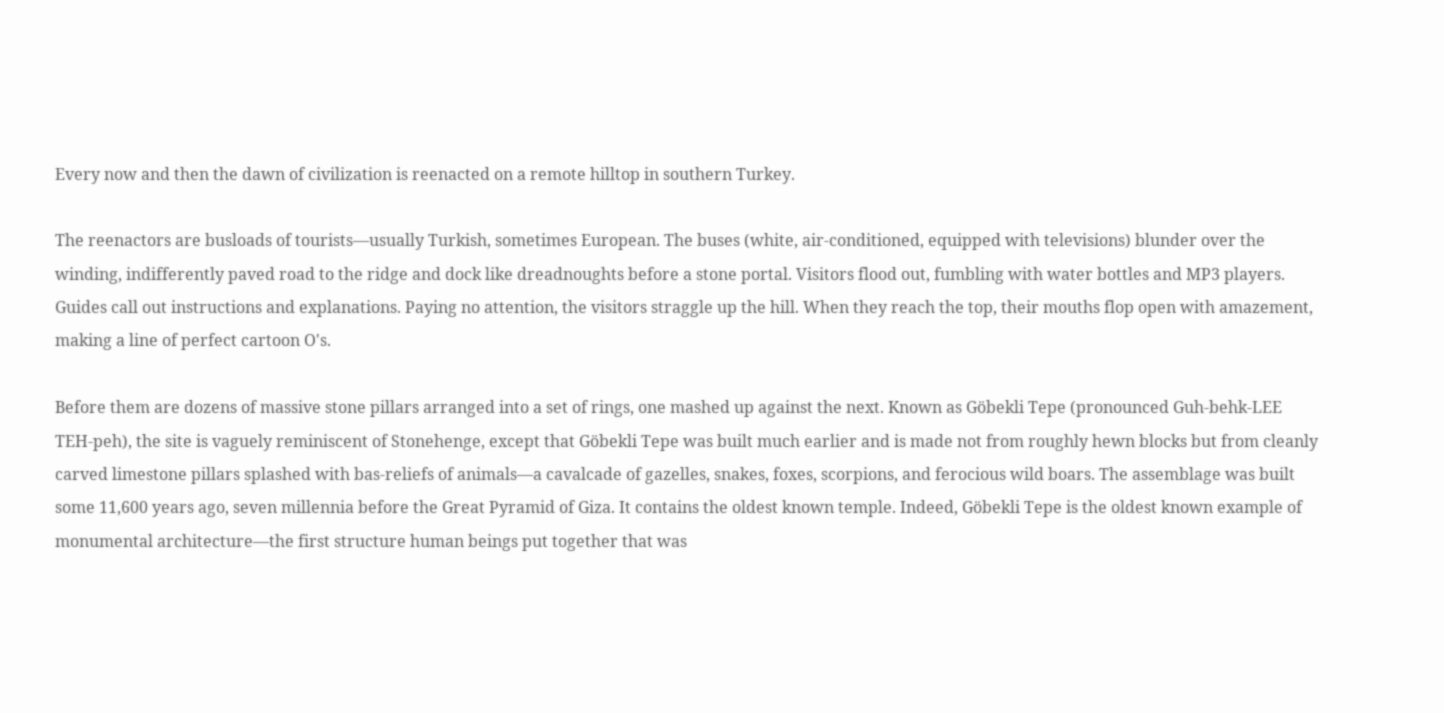Every now and then the dawn of civilization is reenacted on a remote hilltop in southern Turkey.

The reenactors are busloads of tourists—usually Turkish, sometimes European. The buses (white, air-conditioned, equipped with televisions) blunder over the winding, indifferently paved road to the ridge and dock like dreadnoughts before a stone portal. Visitors flood out, fumbling with water bottles and MP3 players. Guides call out instructions and explanations. Paying no attention, the visitors straggle up the hill. When they reach the top, their mouths flop open with amazement, making a line of perfect cartoon O's.

Before them are dozens of massive stone pillars arranged into a set of rings, one mashed up against the next. Known as Göbekli Tepe (pronounced Guh-behk-LEE TEH-peh), the site is vaguely reminiscent of Stonehenge, except that Göbekli Tepe was built much earlier and is made not from roughly hewn blocks but from cleanly carved limestone pillars splashed with bas-reliefs of animals—a cavalcade of gazelles, snakes, foxes, scorpions, and ferocious wild boars. The assemblage was built some 11,600 years ago, seven millennia before the Great Pyramid of Giza. It contains the oldest known temple. Indeed, Göbekli Tepe is the oldest known example of monumental architecture—the first structure human beings put together that was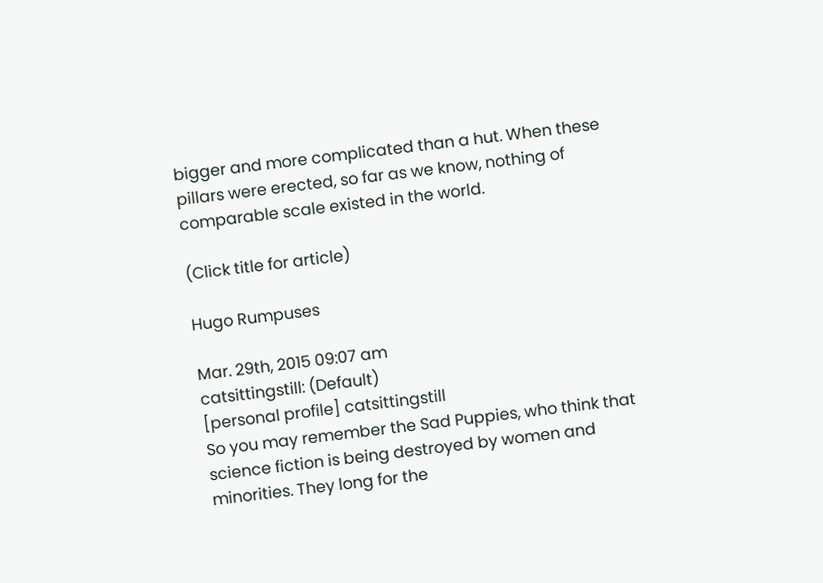bigger and more complicated than a hut. When these pillars were erected, so far as we know, nothing of comparable scale existed in the world.

(Click title for article)

Hugo Rumpuses

Mar. 29th, 2015 09:07 am
catsittingstill: (Default)
[personal profile] catsittingstill
So you may remember the Sad Puppies, who think that science fiction is being destroyed by women and minorities. They long for the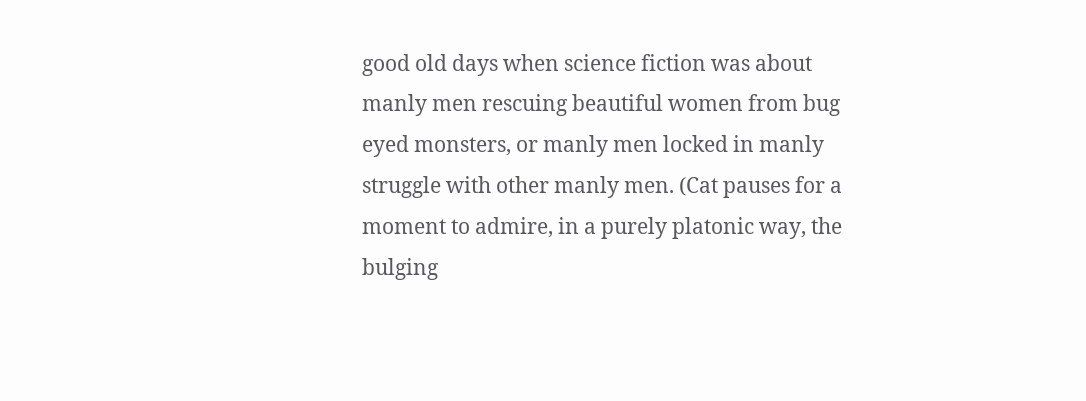good old days when science fiction was about manly men rescuing beautiful women from bug eyed monsters, or manly men locked in manly struggle with other manly men. (Cat pauses for a moment to admire, in a purely platonic way, the bulging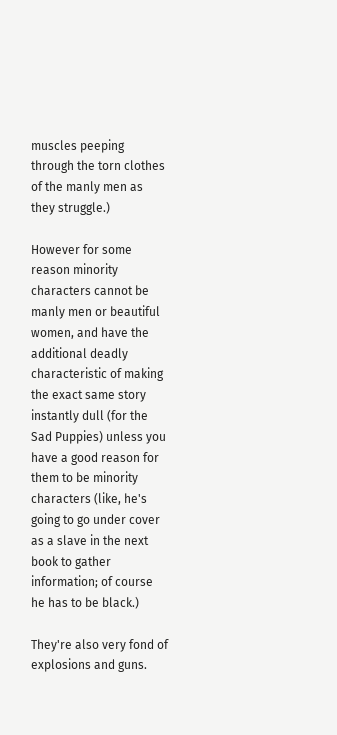muscles peeping through the torn clothes of the manly men as they struggle.)

However for some reason minority characters cannot be manly men or beautiful women, and have the additional deadly characteristic of making the exact same story instantly dull (for the Sad Puppies) unless you have a good reason for them to be minority characters (like, he's going to go under cover as a slave in the next book to gather information; of course he has to be black.)

They're also very fond of explosions and guns.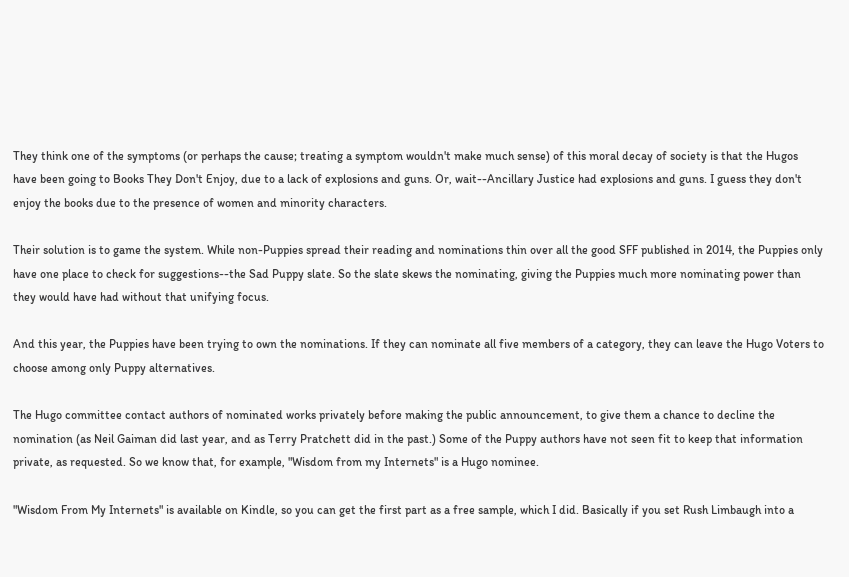They think one of the symptoms (or perhaps the cause; treating a symptom wouldn't make much sense) of this moral decay of society is that the Hugos have been going to Books They Don't Enjoy, due to a lack of explosions and guns. Or, wait--Ancillary Justice had explosions and guns. I guess they don't enjoy the books due to the presence of women and minority characters.

Their solution is to game the system. While non-Puppies spread their reading and nominations thin over all the good SFF published in 2014, the Puppies only have one place to check for suggestions--the Sad Puppy slate. So the slate skews the nominating, giving the Puppies much more nominating power than they would have had without that unifying focus.

And this year, the Puppies have been trying to own the nominations. If they can nominate all five members of a category, they can leave the Hugo Voters to choose among only Puppy alternatives.

The Hugo committee contact authors of nominated works privately before making the public announcement, to give them a chance to decline the nomination (as Neil Gaiman did last year, and as Terry Pratchett did in the past.) Some of the Puppy authors have not seen fit to keep that information private, as requested. So we know that, for example, "Wisdom from my Internets" is a Hugo nominee.

"Wisdom From My Internets" is available on Kindle, so you can get the first part as a free sample, which I did. Basically if you set Rush Limbaugh into a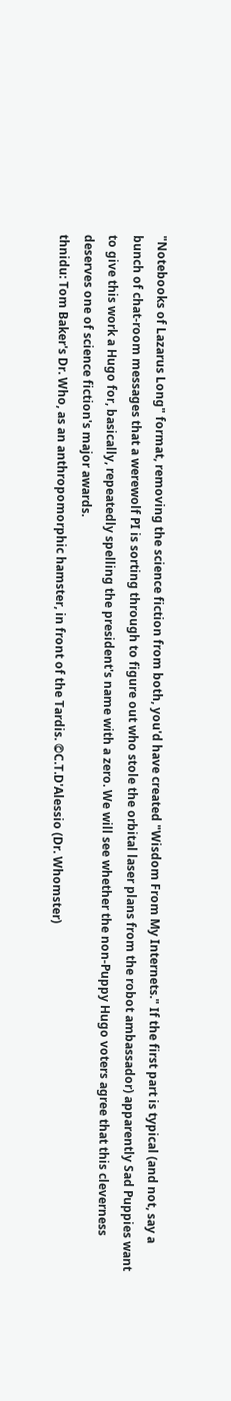"Notebooks of Lazarus Long" format, removing the science fiction from both, you'd have created "Wisdom From My Internets." If the first part is typical (and not, say a bunch of chat-room messages that a werewolf PI is sorting through to figure out who stole the orbital laser plans from the robot ambassador) apparently Sad Puppies want to give this work a Hugo for, basically, repeatedly spelling the president's name with a zero. We will see whether the non-Puppy Hugo voters agree that this cleverness deserves one of science fiction's major awards.
thnidu: Tom Baker's Dr. Who, as an anthropomorphic hamster, in front of the Tardis. ©C.T.D'Alessio (Dr. Whomster)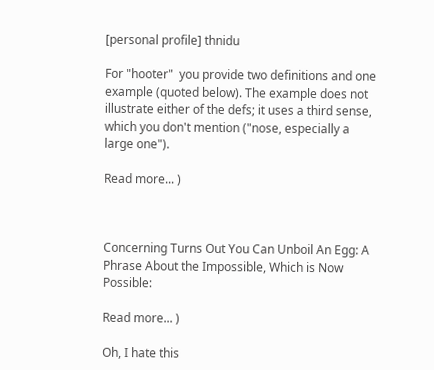[personal profile] thnidu

For "hooter"  you provide two definitions and one example (quoted below). The example does not illustrate either of the defs; it uses a third sense, which you don't mention ("nose, especially a large one").

Read more... )



Concerning Turns Out You Can Unboil An Egg: A Phrase About the Impossible, Which is Now Possible:

Read more... )

Oh, I hate this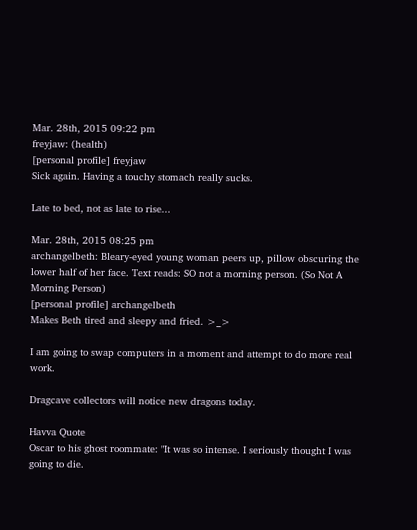Mar. 28th, 2015 09:22 pm
freyjaw: (health)
[personal profile] freyjaw
Sick again. Having a touchy stomach really sucks.

Late to bed, not as late to rise...

Mar. 28th, 2015 08:25 pm
archangelbeth: Bleary-eyed young woman peers up, pillow obscuring the lower half of her face. Text reads: SO not a morning person. (So Not A Morning Person)
[personal profile] archangelbeth
Makes Beth tired and sleepy and fried. >_>

I am going to swap computers in a moment and attempt to do more real work.

Dragcave collectors will notice new dragons today.

Havva Quote
Oscar to his ghost roommate: "It was so intense. I seriously thought I was going to die.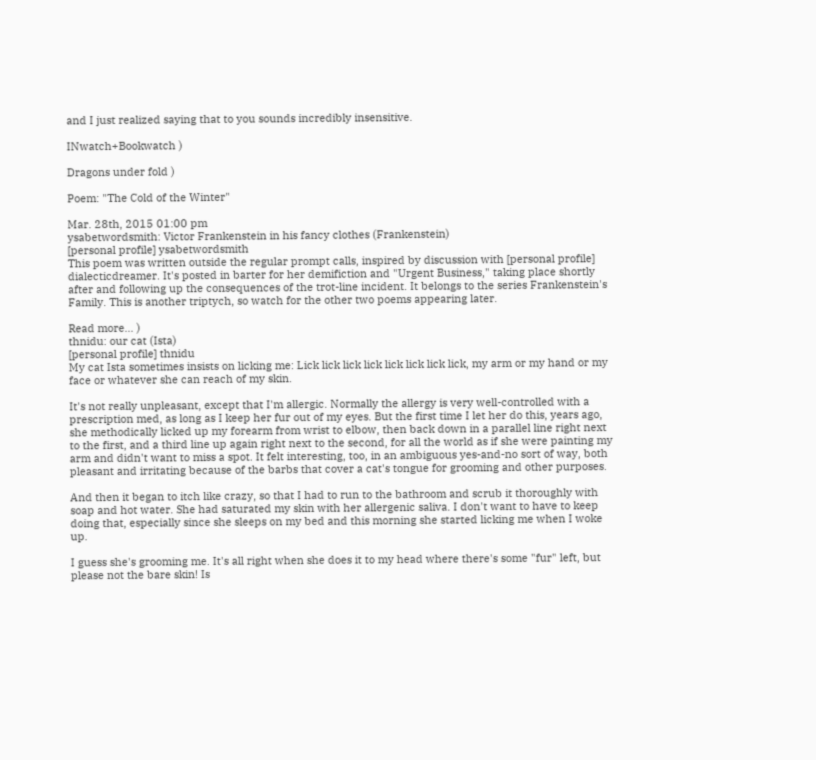and I just realized saying that to you sounds incredibly insensitive.

INwatch+Bookwatch )

Dragons under fold )

Poem: "The Cold of the Winter"

Mar. 28th, 2015 01:00 pm
ysabetwordsmith: Victor Frankenstein in his fancy clothes (Frankenstein)
[personal profile] ysabetwordsmith
This poem was written outside the regular prompt calls, inspired by discussion with [personal profile] dialecticdreamer. It's posted in barter for her demifiction and "Urgent Business," taking place shortly after and following up the consequences of the trot-line incident. It belongs to the series Frankenstein's Family. This is another triptych, so watch for the other two poems appearing later.

Read more... )
thnidu: our cat (Ista)
[personal profile] thnidu
My cat Ista sometimes insists on licking me: Lick lick lick lick lick lick lick lick, my arm or my hand or my face or whatever she can reach of my skin.

It's not really unpleasant, except that I'm allergic. Normally the allergy is very well-controlled with a prescription med, as long as I keep her fur out of my eyes. But the first time I let her do this, years ago, she methodically licked up my forearm from wrist to elbow, then back down in a parallel line right next to the first, and a third line up again right next to the second, for all the world as if she were painting my arm and didn't want to miss a spot. It felt interesting, too, in an ambiguous yes-and-no sort of way, both pleasant and irritating because of the barbs that cover a cat's tongue for grooming and other purposes.

And then it began to itch like crazy, so that I had to run to the bathroom and scrub it thoroughly with soap and hot water. She had saturated my skin with her allergenic saliva. I don't want to have to keep doing that, especially since she sleeps on my bed and this morning she started licking me when I woke up.

I guess she's grooming me. It's all right when she does it to my head where there's some "fur" left, but please not the bare skin! Is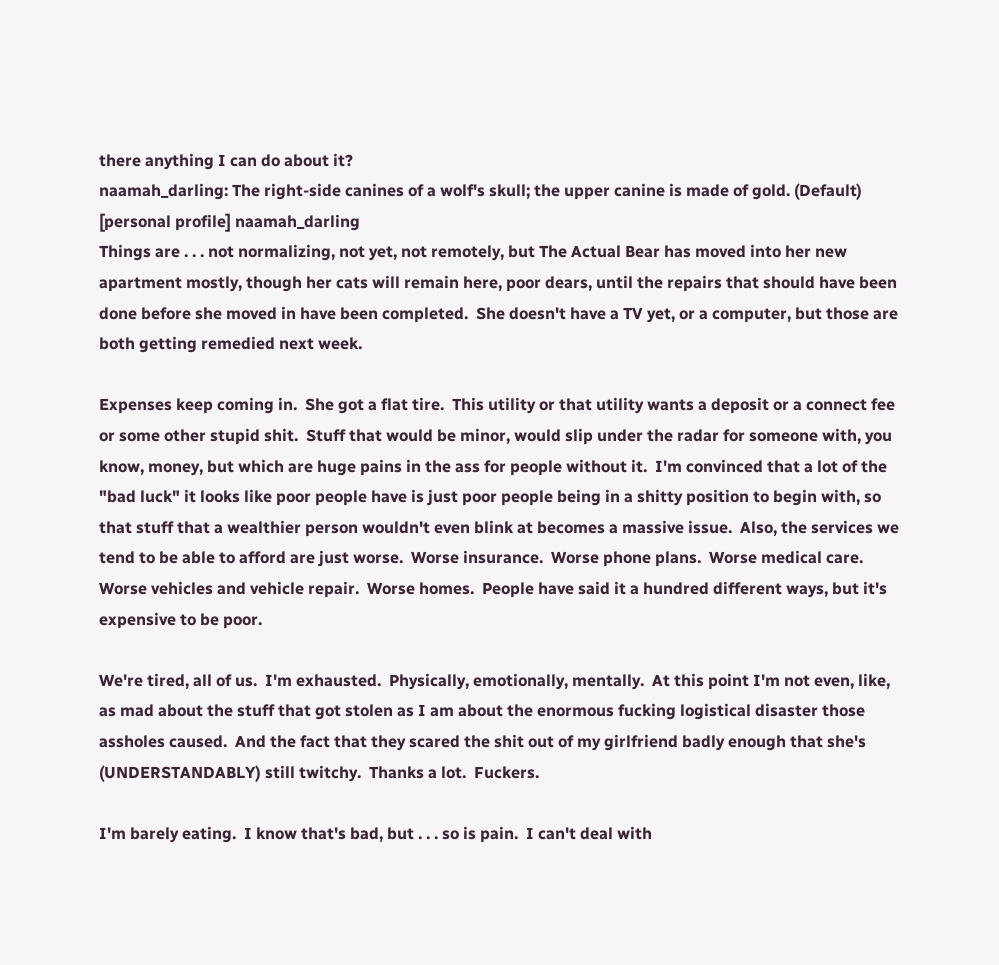there anything I can do about it?
naamah_darling: The right-side canines of a wolf's skull; the upper canine is made of gold. (Default)
[personal profile] naamah_darling
Things are . . . not normalizing, not yet, not remotely, but The Actual Bear has moved into her new apartment mostly, though her cats will remain here, poor dears, until the repairs that should have been done before she moved in have been completed.  She doesn't have a TV yet, or a computer, but those are both getting remedied next week.

Expenses keep coming in.  She got a flat tire.  This utility or that utility wants a deposit or a connect fee or some other stupid shit.  Stuff that would be minor, would slip under the radar for someone with, you know, money, but which are huge pains in the ass for people without it.  I'm convinced that a lot of the "bad luck" it looks like poor people have is just poor people being in a shitty position to begin with, so that stuff that a wealthier person wouldn't even blink at becomes a massive issue.  Also, the services we tend to be able to afford are just worse.  Worse insurance.  Worse phone plans.  Worse medical care.  Worse vehicles and vehicle repair.  Worse homes.  People have said it a hundred different ways, but it's expensive to be poor.

We're tired, all of us.  I'm exhausted.  Physically, emotionally, mentally.  At this point I'm not even, like, as mad about the stuff that got stolen as I am about the enormous fucking logistical disaster those assholes caused.  And the fact that they scared the shit out of my girlfriend badly enough that she's (UNDERSTANDABLY) still twitchy.  Thanks a lot.  Fuckers.

I'm barely eating.  I know that's bad, but . . . so is pain.  I can't deal with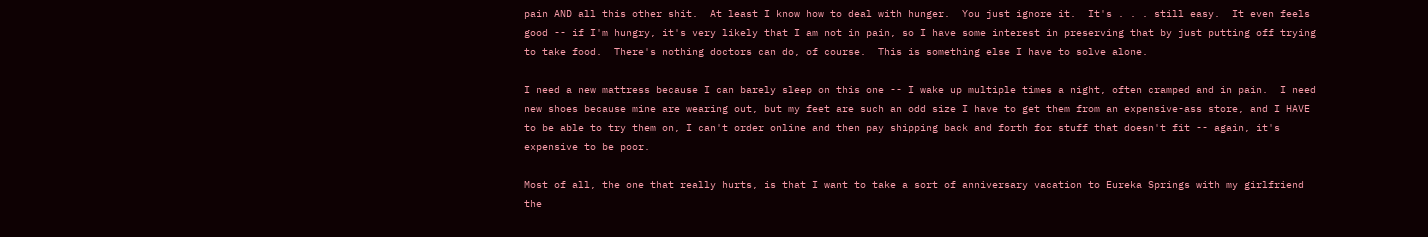pain AND all this other shit.  At least I know how to deal with hunger.  You just ignore it.  It's . . . still easy.  It even feels good -- if I'm hungry, it's very likely that I am not in pain, so I have some interest in preserving that by just putting off trying to take food.  There's nothing doctors can do, of course.  This is something else I have to solve alone.

I need a new mattress because I can barely sleep on this one -- I wake up multiple times a night, often cramped and in pain.  I need new shoes because mine are wearing out, but my feet are such an odd size I have to get them from an expensive-ass store, and I HAVE to be able to try them on, I can't order online and then pay shipping back and forth for stuff that doesn't fit -- again, it's expensive to be poor.

Most of all, the one that really hurts, is that I want to take a sort of anniversary vacation to Eureka Springs with my girlfriend the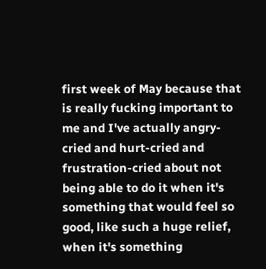first week of May because that is really fucking important to me and I've actually angry-cried and hurt-cried and frustration-cried about not being able to do it when it's something that would feel so good, like such a huge relief, when it's something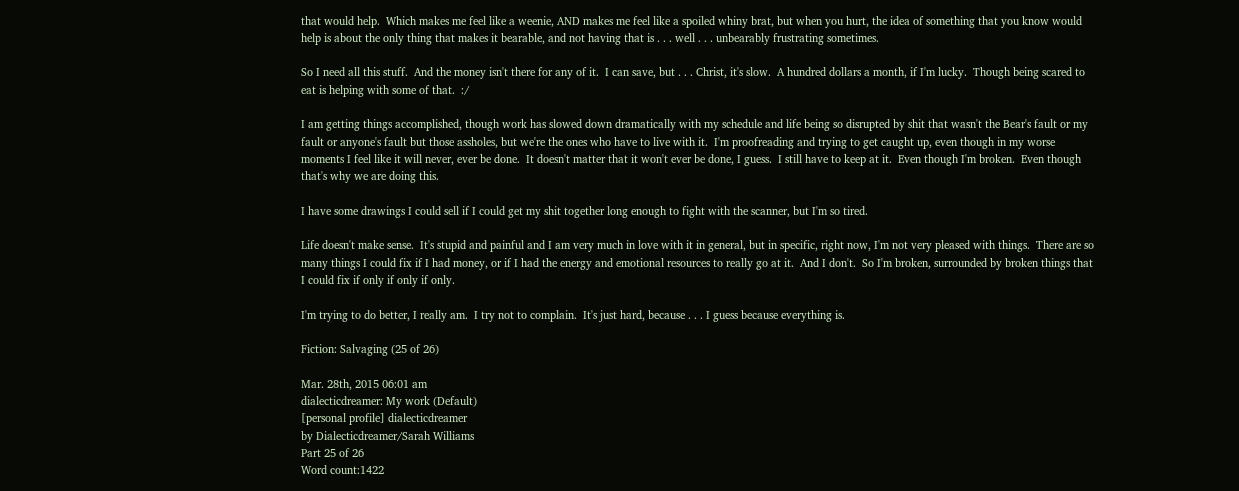that would help.  Which makes me feel like a weenie, AND makes me feel like a spoiled whiny brat, but when you hurt, the idea of something that you know would help is about the only thing that makes it bearable, and not having that is . . . well . . . unbearably frustrating sometimes.

So I need all this stuff.  And the money isn't there for any of it.  I can save, but . . . Christ, it's slow.  A hundred dollars a month, if I'm lucky.  Though being scared to eat is helping with some of that.  :/

I am getting things accomplished, though work has slowed down dramatically with my schedule and life being so disrupted by shit that wasn't the Bear's fault or my fault or anyone's fault but those assholes, but we're the ones who have to live with it.  I'm proofreading and trying to get caught up, even though in my worse moments I feel like it will never, ever be done.  It doesn't matter that it won't ever be done, I guess.  I still have to keep at it.  Even though I'm broken.  Even though that's why we are doing this.

I have some drawings I could sell if I could get my shit together long enough to fight with the scanner, but I'm so tired.

Life doesn't make sense.  It's stupid and painful and I am very much in love with it in general, but in specific, right now, I'm not very pleased with things.  There are so many things I could fix if I had money, or if I had the energy and emotional resources to really go at it.  And I don't.  So I'm broken, surrounded by broken things that I could fix if only if only if only.

I'm trying to do better, I really am.  I try not to complain.  It's just hard, because . . . I guess because everything is.

Fiction: Salvaging (25 of 26)

Mar. 28th, 2015 06:01 am
dialecticdreamer: My work (Default)
[personal profile] dialecticdreamer
by Dialecticdreamer/Sarah Williams
Part 25 of 26
Word count:1422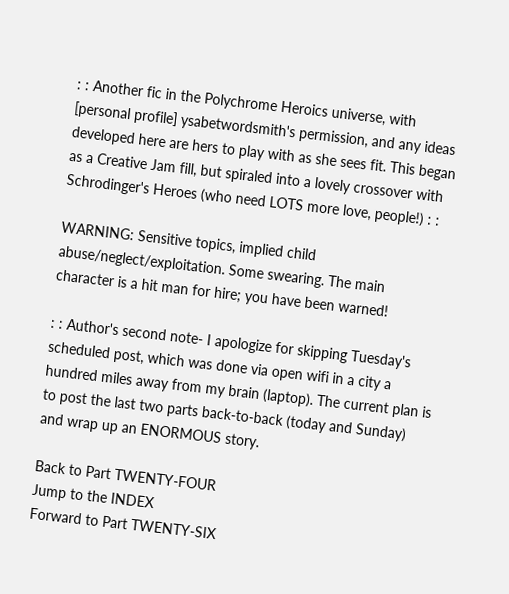: : Another fic in the Polychrome Heroics universe, with [personal profile] ysabetwordsmith's permission, and any ideas developed here are hers to play with as she sees fit. This began as a Creative Jam fill, but spiraled into a lovely crossover with Schrodinger's Heroes (who need LOTS more love, people!) : :

WARNING: Sensitive topics, implied child abuse/neglect/exploitation. Some swearing. The main character is a hit man for hire; you have been warned!

: : Author's second note- I apologize for skipping Tuesday's scheduled post, which was done via open wifi in a city a hundred miles away from my brain (laptop). The current plan is to post the last two parts back-to-back (today and Sunday) and wrap up an ENORMOUS story.

Back to Part TWENTY-FOUR
Jump to the INDEX
Forward to Part TWENTY-SIX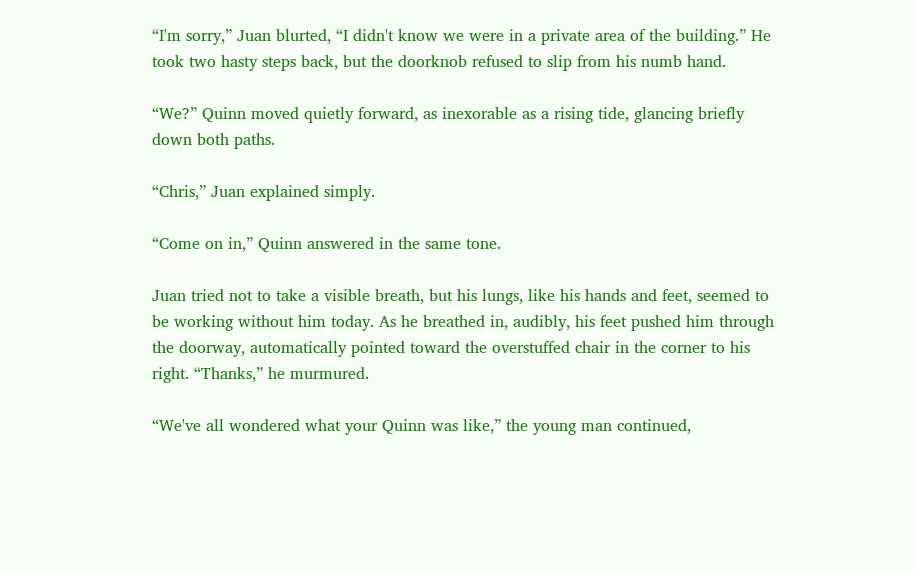“I'm sorry,” Juan blurted, “I didn't know we were in a private area of the building.” He took two hasty steps back, but the doorknob refused to slip from his numb hand.

“We?” Quinn moved quietly forward, as inexorable as a rising tide, glancing briefly down both paths.

“Chris,” Juan explained simply.

“Come on in,” Quinn answered in the same tone.

Juan tried not to take a visible breath, but his lungs, like his hands and feet, seemed to be working without him today. As he breathed in, audibly, his feet pushed him through the doorway, automatically pointed toward the overstuffed chair in the corner to his right. “Thanks,” he murmured.

“We've all wondered what your Quinn was like,” the young man continued,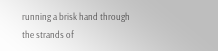running a brisk hand through the strands of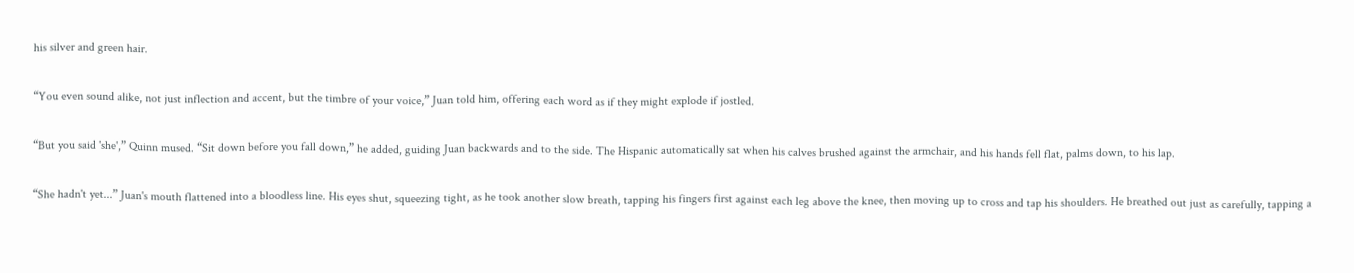his silver and green hair.

“You even sound alike, not just inflection and accent, but the timbre of your voice,” Juan told him, offering each word as if they might explode if jostled.

“But you said 'she',” Quinn mused. “Sit down before you fall down,” he added, guiding Juan backwards and to the side. The Hispanic automatically sat when his calves brushed against the armchair, and his hands fell flat, palms down, to his lap.

“She hadn't yet...” Juan's mouth flattened into a bloodless line. His eyes shut, squeezing tight, as he took another slow breath, tapping his fingers first against each leg above the knee, then moving up to cross and tap his shoulders. He breathed out just as carefully, tapping a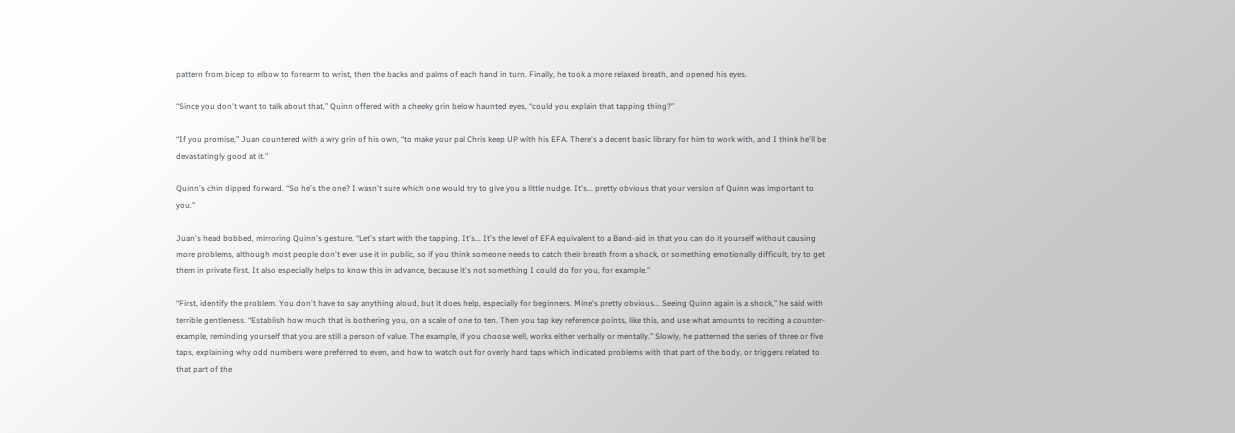pattern from bicep to elbow to forearm to wrist, then the backs and palms of each hand in turn. Finally, he took a more relaxed breath, and opened his eyes.

“Since you don't want to talk about that,” Quinn offered with a cheeky grin below haunted eyes, “could you explain that tapping thing?”

“If you promise,” Juan countered with a wry grin of his own, “to make your pal Chris keep UP with his EFA. There's a decent basic library for him to work with, and I think he'll be devastatingly good at it.”

Quinn's chin dipped forward. “So he's the one? I wasn't sure which one would try to give you a little nudge. It's... pretty obvious that your version of Quinn was important to you.”

Juan's head bobbed, mirroring Quinn's gesture. “Let's start with the tapping. It's... It's the level of EFA equivalent to a Band-aid in that you can do it yourself without causing more problems, although most people don't ever use it in public, so if you think someone needs to catch their breath from a shock, or something emotionally difficult, try to get them in private first. It also especially helps to know this in advance, because it's not something I could do for you, for example.”

“First, identify the problem. You don't have to say anything aloud, but it does help, especially for beginners. Mine's pretty obvious... Seeing Quinn again is a shock,” he said with terrible gentleness. “Establish how much that is bothering you, on a scale of one to ten. Then you tap key reference points, like this, and use what amounts to reciting a counter-example, reminding yourself that you are still a person of value. The example, if you choose well, works either verbally or mentally.” Slowly, he patterned the series of three or five taps, explaining why odd numbers were preferred to even, and how to watch out for overly hard taps which indicated problems with that part of the body, or triggers related to that part of the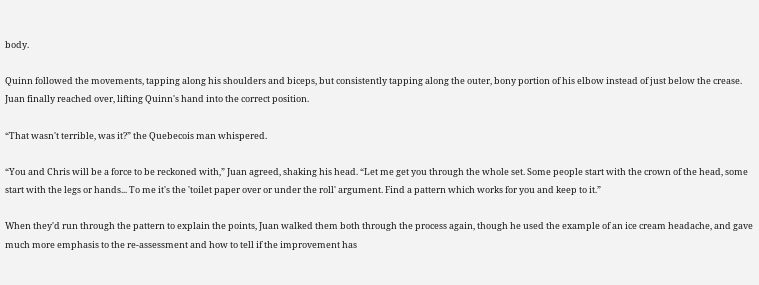body.

Quinn followed the movements, tapping along his shoulders and biceps, but consistently tapping along the outer, bony portion of his elbow instead of just below the crease. Juan finally reached over, lifting Quinn's hand into the correct position.

“That wasn't terrible, was it?” the Quebecois man whispered.

“You and Chris will be a force to be reckoned with,” Juan agreed, shaking his head. “Let me get you through the whole set. Some people start with the crown of the head, some start with the legs or hands... To me it's the 'toilet paper over or under the roll' argument. Find a pattern which works for you and keep to it.”

When they'd run through the pattern to explain the points, Juan walked them both through the process again, though he used the example of an ice cream headache, and gave much more emphasis to the re-assessment and how to tell if the improvement has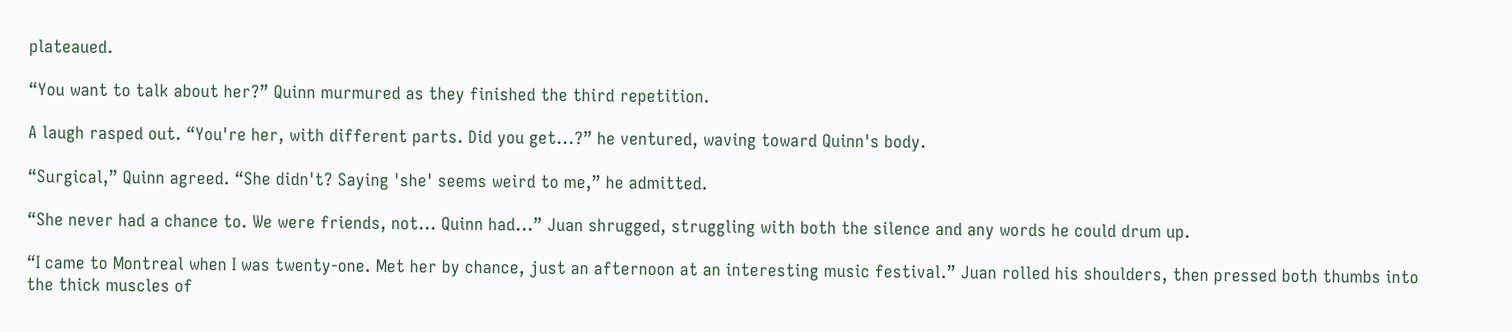plateaued.

“You want to talk about her?” Quinn murmured as they finished the third repetition.

A laugh rasped out. “You're her, with different parts. Did you get...?” he ventured, waving toward Quinn's body.

“Surgical,” Quinn agreed. “She didn't? Saying 'she' seems weird to me,” he admitted.

“She never had a chance to. We were friends, not... Quinn had...” Juan shrugged, struggling with both the silence and any words he could drum up.

“I came to Montreal when I was twenty-one. Met her by chance, just an afternoon at an interesting music festival.” Juan rolled his shoulders, then pressed both thumbs into the thick muscles of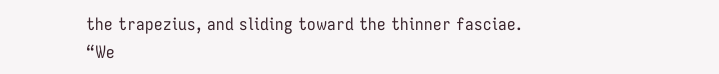the trapezius, and sliding toward the thinner fasciae. “We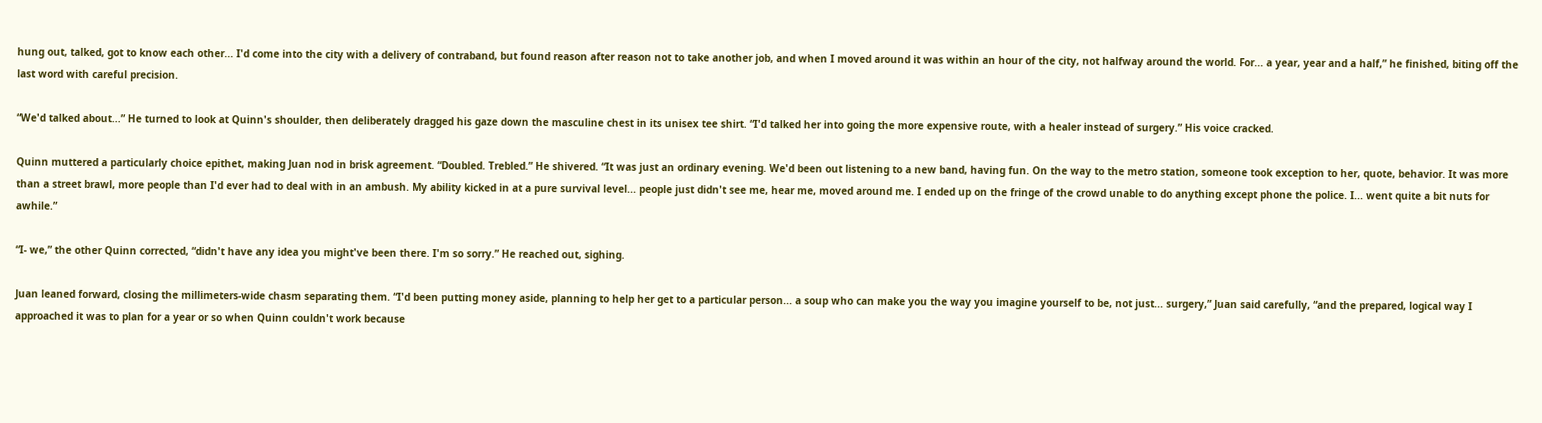hung out, talked, got to know each other... I'd come into the city with a delivery of contraband, but found reason after reason not to take another job, and when I moved around it was within an hour of the city, not halfway around the world. For... a year, year and a half,” he finished, biting off the last word with careful precision.

“We'd talked about...” He turned to look at Quinn's shoulder, then deliberately dragged his gaze down the masculine chest in its unisex tee shirt. “I'd talked her into going the more expensive route, with a healer instead of surgery.” His voice cracked.

Quinn muttered a particularly choice epithet, making Juan nod in brisk agreement. “Doubled. Trebled.” He shivered. “It was just an ordinary evening. We'd been out listening to a new band, having fun. On the way to the metro station, someone took exception to her, quote, behavior. It was more than a street brawl, more people than I'd ever had to deal with in an ambush. My ability kicked in at a pure survival level... people just didn't see me, hear me, moved around me. I ended up on the fringe of the crowd unable to do anything except phone the police. I... went quite a bit nuts for awhile.”

“I- we,” the other Quinn corrected, “didn't have any idea you might've been there. I'm so sorry.” He reached out, sighing.

Juan leaned forward, closing the millimeters-wide chasm separating them. “I'd been putting money aside, planning to help her get to a particular person... a soup who can make you the way you imagine yourself to be, not just... surgery,” Juan said carefully, “and the prepared, logical way I approached it was to plan for a year or so when Quinn couldn't work because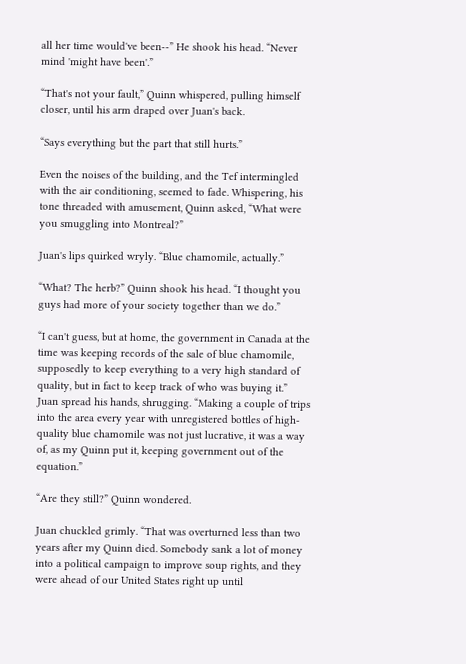all her time would've been--” He shook his head. “Never mind 'might have been'.”

“That's not your fault,” Quinn whispered, pulling himself closer, until his arm draped over Juan's back.

“Says everything but the part that still hurts.”

Even the noises of the building, and the Tef intermingled with the air conditioning, seemed to fade. Whispering, his tone threaded with amusement, Quinn asked, “What were you smuggling into Montreal?”

Juan's lips quirked wryly. “Blue chamomile, actually.”

“What? The herb?” Quinn shook his head. “I thought you guys had more of your society together than we do.”

“I can't guess, but at home, the government in Canada at the time was keeping records of the sale of blue chamomile, supposedly to keep everything to a very high standard of quality, but in fact to keep track of who was buying it.” Juan spread his hands, shrugging. “Making a couple of trips into the area every year with unregistered bottles of high-quality blue chamomile was not just lucrative, it was a way of, as my Quinn put it, keeping government out of the equation.”

“Are they still?” Quinn wondered.

Juan chuckled grimly. “That was overturned less than two years after my Quinn died. Somebody sank a lot of money into a political campaign to improve soup rights, and they were ahead of our United States right up until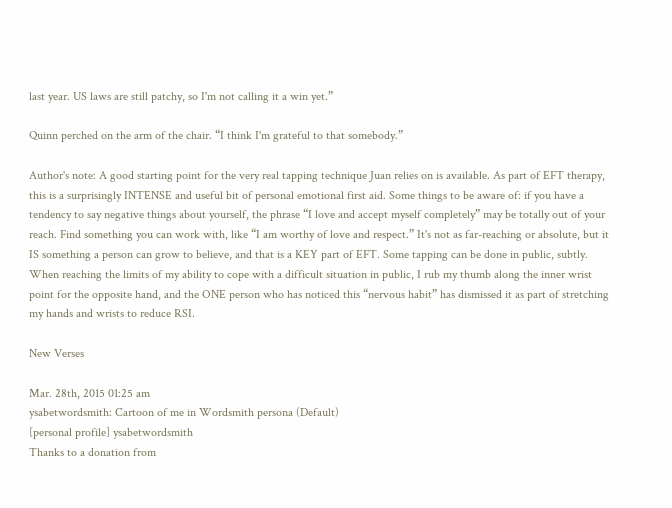last year. US laws are still patchy, so I'm not calling it a win yet.”

Quinn perched on the arm of the chair. “I think I'm grateful to that somebody.”

Author's note: A good starting point for the very real tapping technique Juan relies on is available. As part of EFT therapy, this is a surprisingly INTENSE and useful bit of personal emotional first aid. Some things to be aware of: if you have a tendency to say negative things about yourself, the phrase “I love and accept myself completely” may be totally out of your reach. Find something you can work with, like “I am worthy of love and respect.” It's not as far-reaching or absolute, but it IS something a person can grow to believe, and that is a KEY part of EFT. Some tapping can be done in public, subtly. When reaching the limits of my ability to cope with a difficult situation in public, I rub my thumb along the inner wrist point for the opposite hand, and the ONE person who has noticed this “nervous habit” has dismissed it as part of stretching my hands and wrists to reduce RSI.

New Verses

Mar. 28th, 2015 01:25 am
ysabetwordsmith: Cartoon of me in Wordsmith persona (Default)
[personal profile] ysabetwordsmith
Thanks to a donation from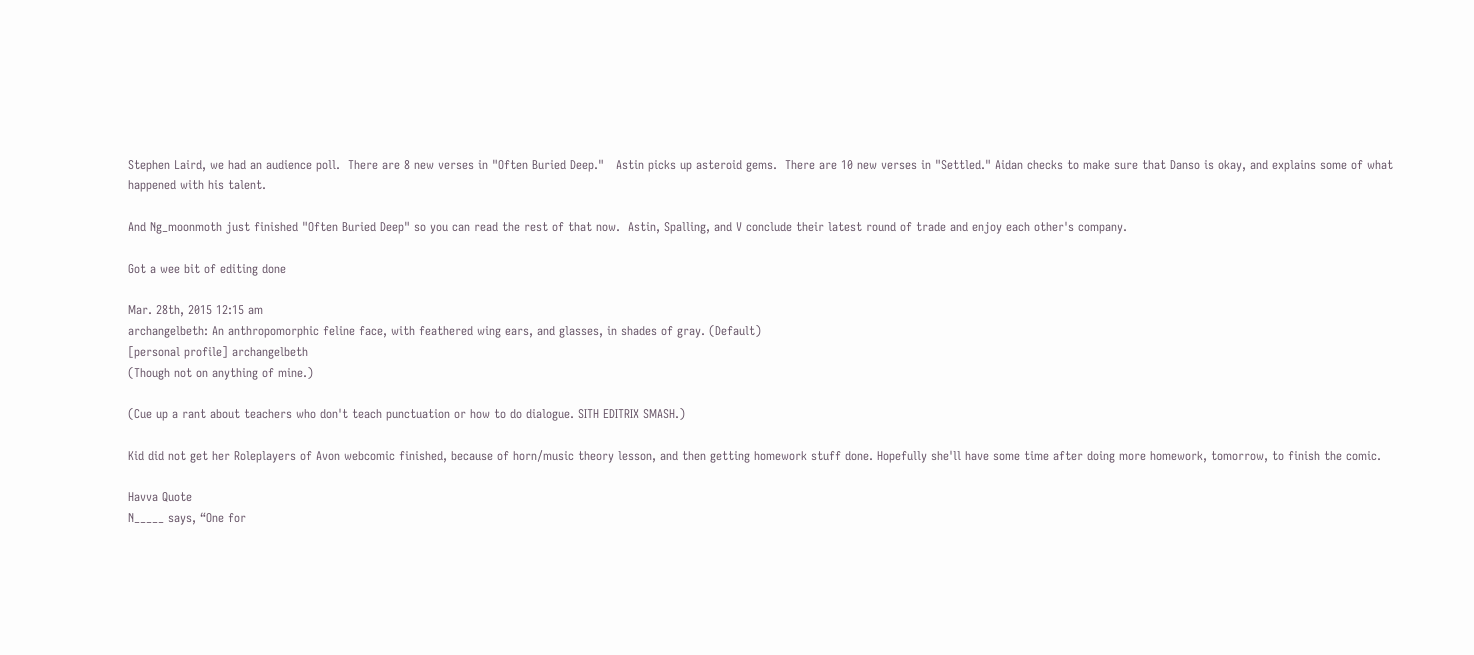Stephen Laird, we had an audience poll.  There are 8 new verses in "Often Buried Deep."   Astin picks up asteroid gems.  There are 10 new verses in "Settled." Aidan checks to make sure that Danso is okay, and explains some of what happened with his talent.

And Ng_moonmoth just finished "Often Buried Deep" so you can read the rest of that now.  Astin, Spalling, and V conclude their latest round of trade and enjoy each other's company.

Got a wee bit of editing done

Mar. 28th, 2015 12:15 am
archangelbeth: An anthropomorphic feline face, with feathered wing ears, and glasses, in shades of gray. (Default)
[personal profile] archangelbeth
(Though not on anything of mine.)

(Cue up a rant about teachers who don't teach punctuation or how to do dialogue. SITH EDITRIX SMASH.)

Kid did not get her Roleplayers of Avon webcomic finished, because of horn/music theory lesson, and then getting homework stuff done. Hopefully she'll have some time after doing more homework, tomorrow, to finish the comic.

Havva Quote
N_____ says, “One for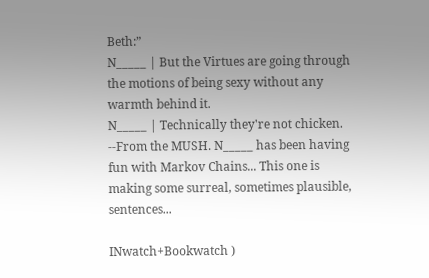Beth:”
N_____ | But the Virtues are going through the motions of being sexy without any warmth behind it.
N_____ | Technically they're not chicken.
--From the MUSH. N_____ has been having fun with Markov Chains... This one is making some surreal, sometimes plausible, sentences...

INwatch+Bookwatch )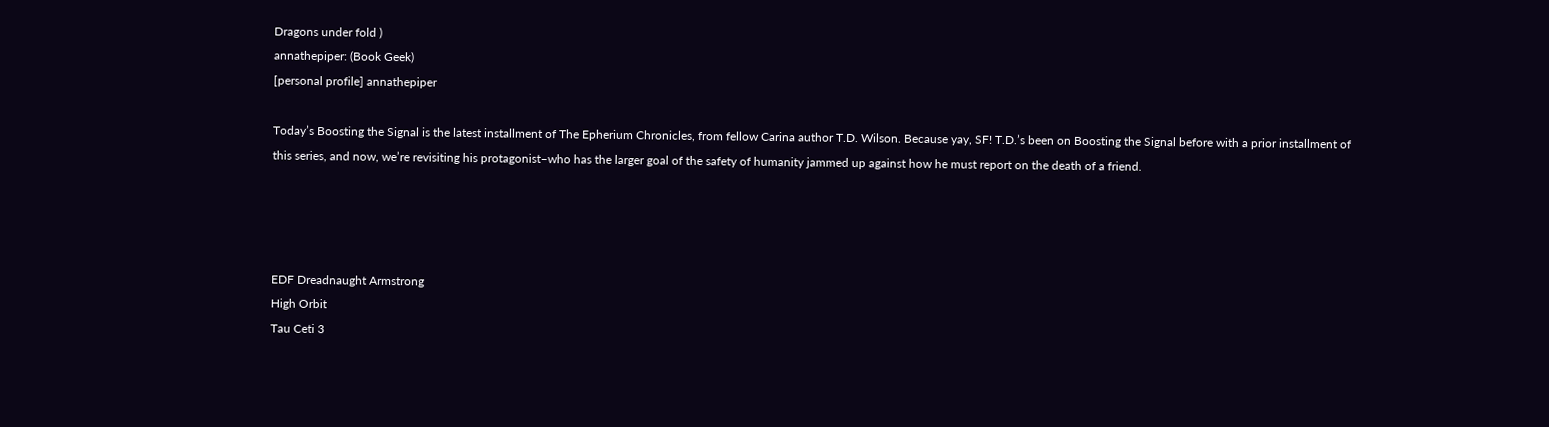Dragons under fold )
annathepiper: (Book Geek)
[personal profile] annathepiper

Today’s Boosting the Signal is the latest installment of The Epherium Chronicles, from fellow Carina author T.D. Wilson. Because yay, SF! T.D.’s been on Boosting the Signal before with a prior installment of this series, and now, we’re revisiting his protagonist–who has the larger goal of the safety of humanity jammed up against how he must report on the death of a friend.




EDF Dreadnaught Armstrong
High Orbit
Tau Ceti 3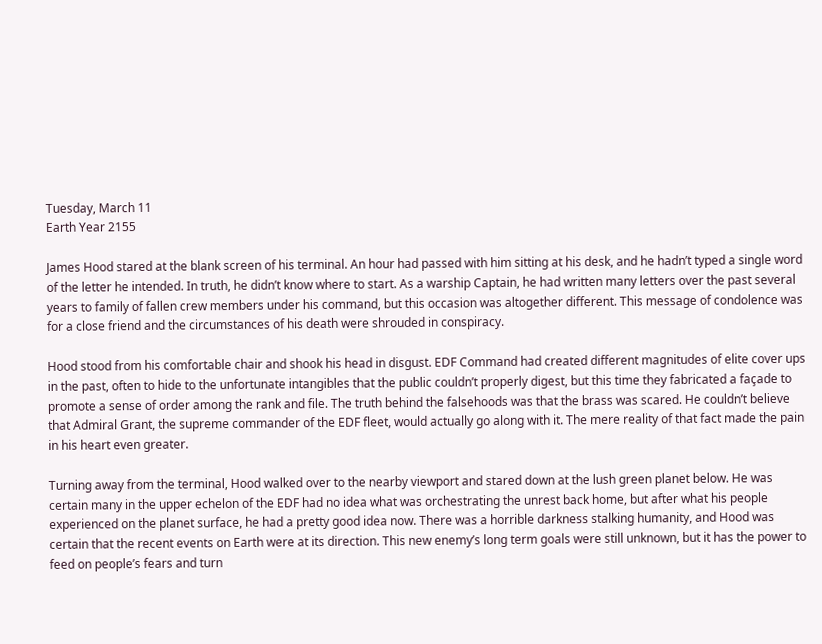Tuesday, March 11
Earth Year 2155

James Hood stared at the blank screen of his terminal. An hour had passed with him sitting at his desk, and he hadn’t typed a single word of the letter he intended. In truth, he didn’t know where to start. As a warship Captain, he had written many letters over the past several years to family of fallen crew members under his command, but this occasion was altogether different. This message of condolence was for a close friend and the circumstances of his death were shrouded in conspiracy.

Hood stood from his comfortable chair and shook his head in disgust. EDF Command had created different magnitudes of elite cover ups in the past, often to hide to the unfortunate intangibles that the public couldn’t properly digest, but this time they fabricated a façade to promote a sense of order among the rank and file. The truth behind the falsehoods was that the brass was scared. He couldn’t believe that Admiral Grant, the supreme commander of the EDF fleet, would actually go along with it. The mere reality of that fact made the pain in his heart even greater.

Turning away from the terminal, Hood walked over to the nearby viewport and stared down at the lush green planet below. He was certain many in the upper echelon of the EDF had no idea what was orchestrating the unrest back home, but after what his people experienced on the planet surface, he had a pretty good idea now. There was a horrible darkness stalking humanity, and Hood was certain that the recent events on Earth were at its direction. This new enemy’s long term goals were still unknown, but it has the power to feed on people’s fears and turn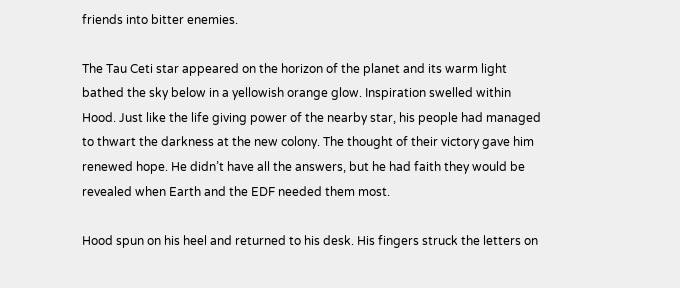friends into bitter enemies.

The Tau Ceti star appeared on the horizon of the planet and its warm light bathed the sky below in a yellowish orange glow. Inspiration swelled within Hood. Just like the life giving power of the nearby star, his people had managed to thwart the darkness at the new colony. The thought of their victory gave him renewed hope. He didn’t have all the answers, but he had faith they would be revealed when Earth and the EDF needed them most.

Hood spun on his heel and returned to his desk. His fingers struck the letters on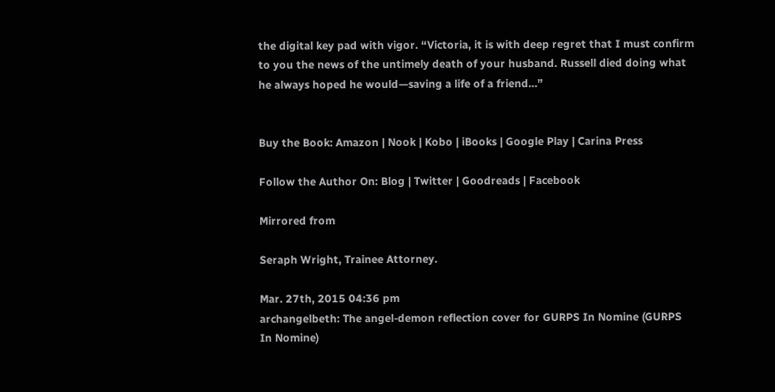the digital key pad with vigor. “Victoria, it is with deep regret that I must confirm to you the news of the untimely death of your husband. Russell died doing what he always hoped he would—saving a life of a friend…”


Buy the Book: Amazon | Nook | Kobo | iBooks | Google Play | Carina Press

Follow the Author On: Blog | Twitter | Goodreads | Facebook

Mirrored from

Seraph Wright, Trainee Attorney.

Mar. 27th, 2015 04:36 pm
archangelbeth: The angel-demon reflection cover for GURPS In Nomine (GURPS In Nomine)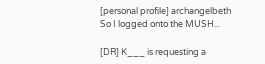[personal profile] archangelbeth
So I logged onto the MUSH...

[DR] K___ is requesting a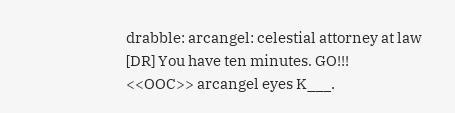drabble: arcangel: celestial attorney at law
[DR] You have ten minutes. GO!!!
<<OOC>> arcangel eyes K___.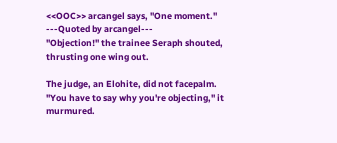<<OOC>> arcangel says, "One moment."
---Quoted by arcangel---
"Objection!" the trainee Seraph shouted, thrusting one wing out.

The judge, an Elohite, did not facepalm. "You have to say why you're objecting," it murmured.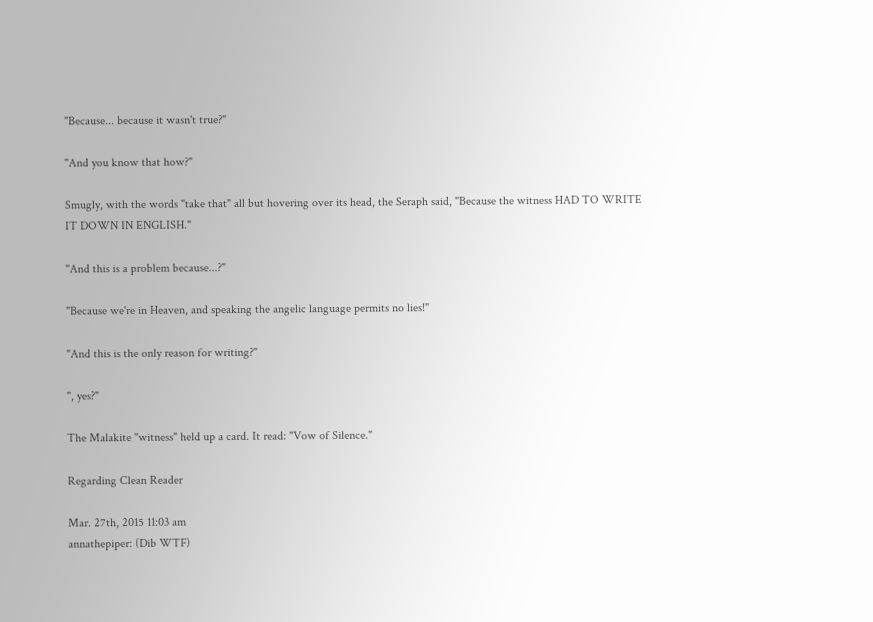"Because... because it wasn't true?"

"And you know that how?"

Smugly, with the words "take that" all but hovering over its head, the Seraph said, "Because the witness HAD TO WRITE IT DOWN IN ENGLISH."

"And this is a problem because...?"

"Because we're in Heaven, and speaking the angelic language permits no lies!"

"And this is the only reason for writing?"

", yes?"

The Malakite "witness" held up a card. It read: "Vow of Silence."

Regarding Clean Reader

Mar. 27th, 2015 11:03 am
annathepiper: (Dib WTF)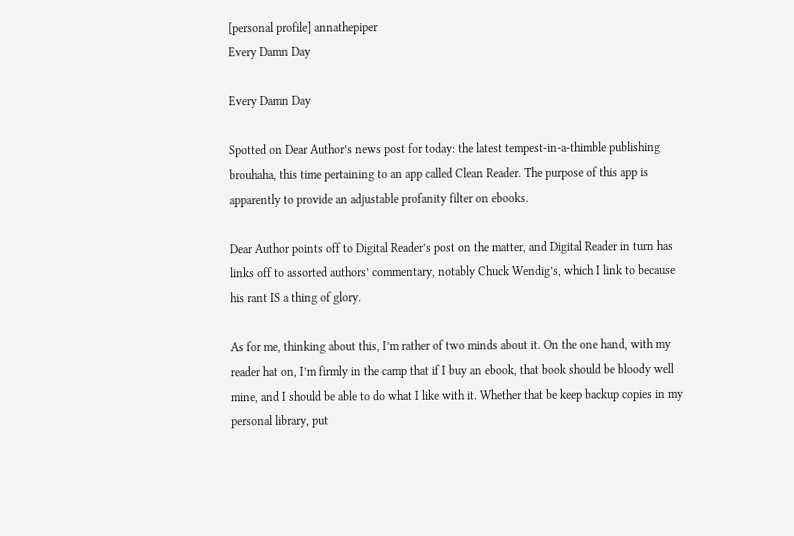[personal profile] annathepiper
Every Damn Day

Every Damn Day

Spotted on Dear Author’s news post for today: the latest tempest-in-a-thimble publishing brouhaha, this time pertaining to an app called Clean Reader. The purpose of this app is apparently to provide an adjustable profanity filter on ebooks.

Dear Author points off to Digital Reader’s post on the matter, and Digital Reader in turn has links off to assorted authors’ commentary, notably Chuck Wendig’s, which I link to because his rant IS a thing of glory.

As for me, thinking about this, I’m rather of two minds about it. On the one hand, with my reader hat on, I’m firmly in the camp that if I buy an ebook, that book should be bloody well mine, and I should be able to do what I like with it. Whether that be keep backup copies in my personal library, put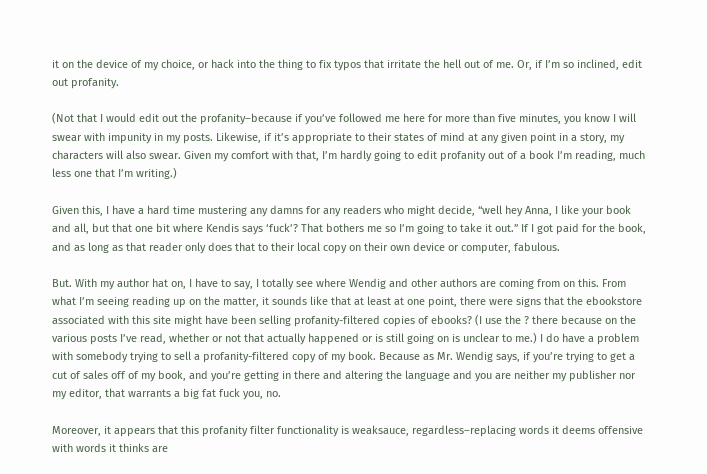it on the device of my choice, or hack into the thing to fix typos that irritate the hell out of me. Or, if I’m so inclined, edit out profanity.

(Not that I would edit out the profanity–because if you’ve followed me here for more than five minutes, you know I will swear with impunity in my posts. Likewise, if it’s appropriate to their states of mind at any given point in a story, my characters will also swear. Given my comfort with that, I’m hardly going to edit profanity out of a book I’m reading, much less one that I’m writing.)

Given this, I have a hard time mustering any damns for any readers who might decide, “well hey Anna, I like your book and all, but that one bit where Kendis says ‘fuck’? That bothers me so I’m going to take it out.” If I got paid for the book, and as long as that reader only does that to their local copy on their own device or computer, fabulous.

But. With my author hat on, I have to say, I totally see where Wendig and other authors are coming from on this. From what I’m seeing reading up on the matter, it sounds like that at least at one point, there were signs that the ebookstore associated with this site might have been selling profanity-filtered copies of ebooks? (I use the ? there because on the various posts I’ve read, whether or not that actually happened or is still going on is unclear to me.) I do have a problem with somebody trying to sell a profanity-filtered copy of my book. Because as Mr. Wendig says, if you’re trying to get a cut of sales off of my book, and you’re getting in there and altering the language and you are neither my publisher nor my editor, that warrants a big fat fuck you, no.

Moreover, it appears that this profanity filter functionality is weaksauce, regardless–replacing words it deems offensive with words it thinks are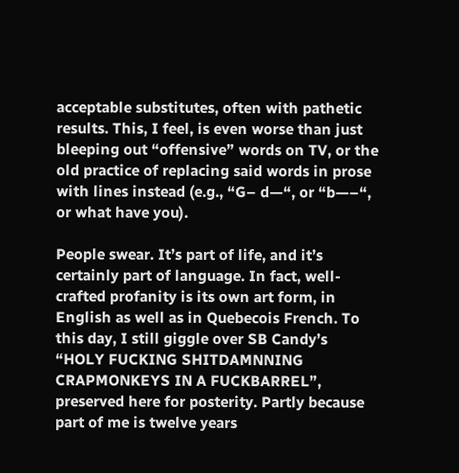acceptable substitutes, often with pathetic results. This, I feel, is even worse than just bleeping out “offensive” words on TV, or the old practice of replacing said words in prose with lines instead (e.g., “G– d—“, or “b—–“, or what have you).

People swear. It’s part of life, and it’s certainly part of language. In fact, well-crafted profanity is its own art form, in English as well as in Quebecois French. To this day, I still giggle over SB Candy’s “HOLY FUCKING SHITDAMNNING CRAPMONKEYS IN A FUCKBARREL”, preserved here for posterity. Partly because part of me is twelve years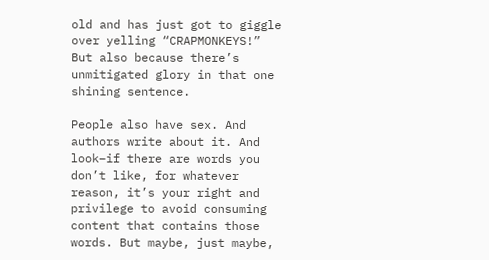old and has just got to giggle over yelling “CRAPMONKEYS!” But also because there’s unmitigated glory in that one shining sentence.

People also have sex. And authors write about it. And look–if there are words you don’t like, for whatever reason, it’s your right and privilege to avoid consuming content that contains those words. But maybe, just maybe,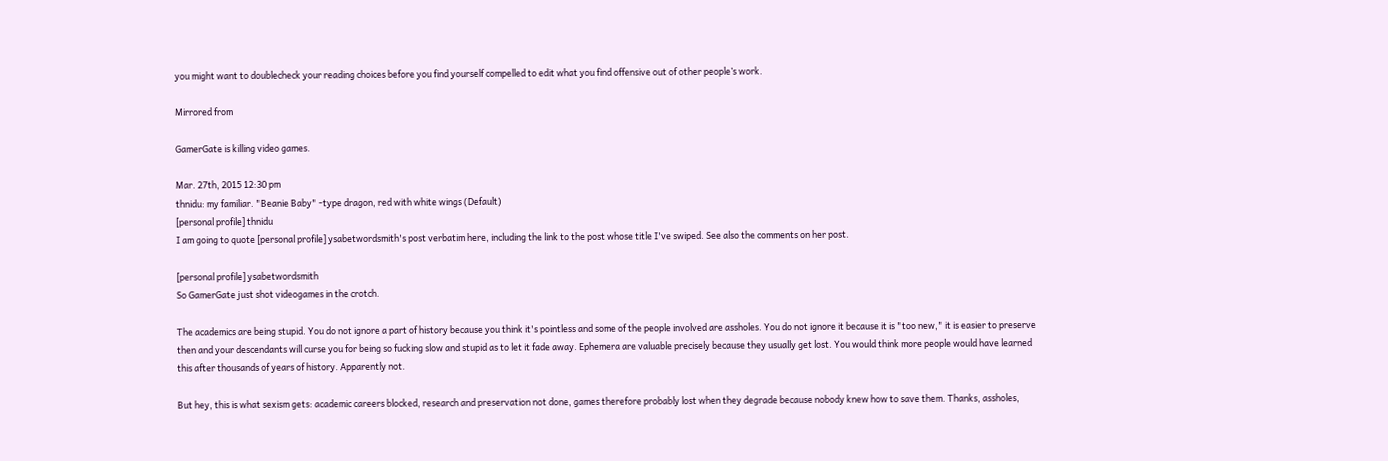you might want to doublecheck your reading choices before you find yourself compelled to edit what you find offensive out of other people’s work.

Mirrored from

GamerGate is killing video games.

Mar. 27th, 2015 12:30 pm
thnidu: my familiar. "Beanie Baby" -type dragon, red with white wings (Default)
[personal profile] thnidu
I am going to quote [personal profile] ysabetwordsmith's post verbatim here, including the link to the post whose title I've swiped. See also the comments on her post.

[personal profile] ysabetwordsmith
So GamerGate just shot videogames in the crotch.

The academics are being stupid. You do not ignore a part of history because you think it's pointless and some of the people involved are assholes. You do not ignore it because it is "too new," it is easier to preserve then and your descendants will curse you for being so fucking slow and stupid as to let it fade away. Ephemera are valuable precisely because they usually get lost. You would think more people would have learned this after thousands of years of history. Apparently not.

But hey, this is what sexism gets: academic careers blocked, research and preservation not done, games therefore probably lost when they degrade because nobody knew how to save them. Thanks, assholes,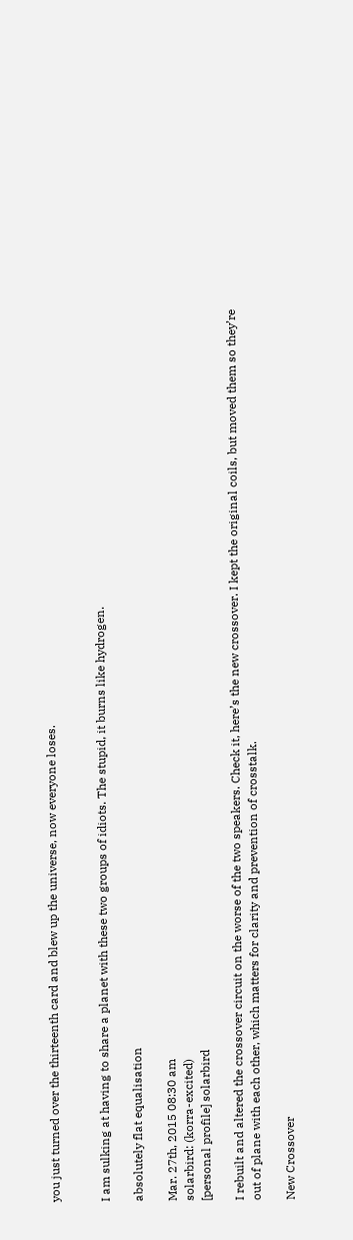you just turned over the thirteenth card and blew up the universe, now everyone loses.


I am sulking at having to share a planet with these two groups of idiots. The stupid, it burns like hydrogen.

absolutely flat equalisation

Mar. 27th, 2015 08:30 am
solarbird: (korra-excited)
[personal profile] solarbird

I rebuilt and altered the crossover circuit on the worse of the two speakers. Check it, here’s the new crossover. I kept the original coils, but moved them so they’re out of plane with each other, which matters for clarity and prevention of crosstalk.

New Crossover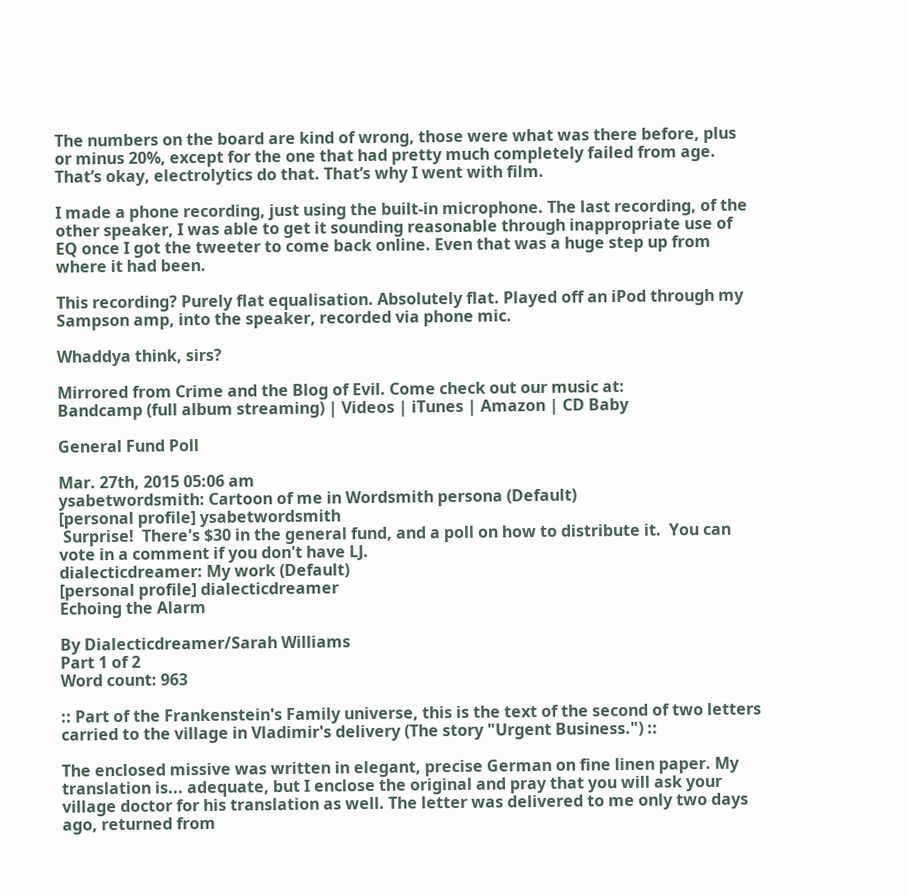The numbers on the board are kind of wrong, those were what was there before, plus or minus 20%, except for the one that had pretty much completely failed from age. That’s okay, electrolytics do that. That’s why I went with film.

I made a phone recording, just using the built-in microphone. The last recording, of the other speaker, I was able to get it sounding reasonable through inappropriate use of EQ once I got the tweeter to come back online. Even that was a huge step up from where it had been.

This recording? Purely flat equalisation. Absolutely flat. Played off an iPod through my Sampson amp, into the speaker, recorded via phone mic.

Whaddya think, sirs?

Mirrored from Crime and the Blog of Evil. Come check out our music at:
Bandcamp (full album streaming) | Videos | iTunes | Amazon | CD Baby

General Fund Poll

Mar. 27th, 2015 05:06 am
ysabetwordsmith: Cartoon of me in Wordsmith persona (Default)
[personal profile] ysabetwordsmith
 Surprise!  There's $30 in the general fund, and a poll on how to distribute it.  You can vote in a comment if you don't have LJ.
dialecticdreamer: My work (Default)
[personal profile] dialecticdreamer
Echoing the Alarm

By Dialecticdreamer/Sarah Williams
Part 1 of 2
Word count: 963

:: Part of the Frankenstein's Family universe, this is the text of the second of two letters carried to the village in Vladimir's delivery (The story "Urgent Business.") ::

The enclosed missive was written in elegant, precise German on fine linen paper. My translation is... adequate, but I enclose the original and pray that you will ask your village doctor for his translation as well. The letter was delivered to me only two days ago, returned from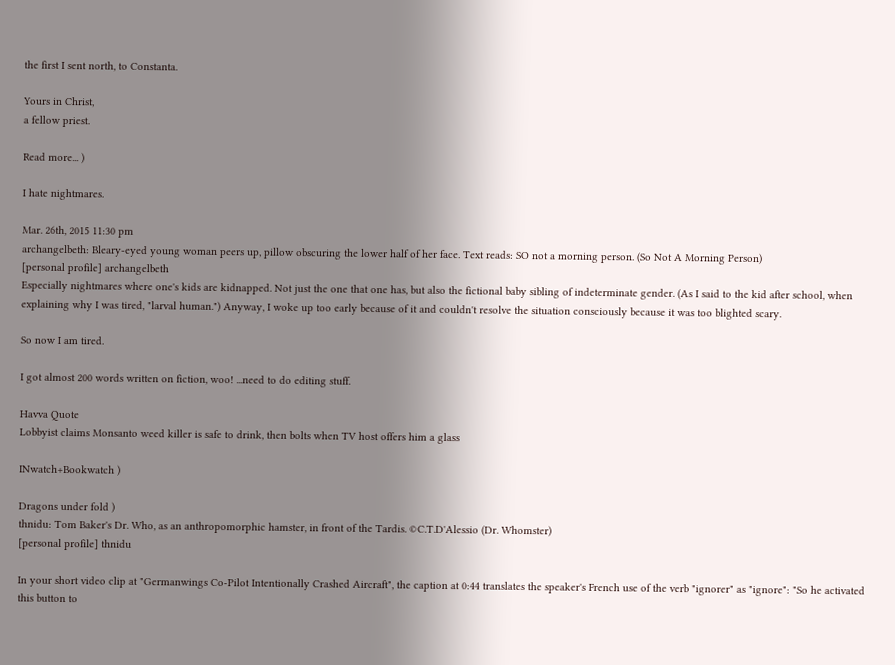the first I sent north, to Constanta.

Yours in Christ,
a fellow priest.

Read more... )

I hate nightmares.

Mar. 26th, 2015 11:30 pm
archangelbeth: Bleary-eyed young woman peers up, pillow obscuring the lower half of her face. Text reads: SO not a morning person. (So Not A Morning Person)
[personal profile] archangelbeth
Especially nightmares where one's kids are kidnapped. Not just the one that one has, but also the fictional baby sibling of indeterminate gender. (As I said to the kid after school, when explaining why I was tired, "larval human.") Anyway, I woke up too early because of it and couldn't resolve the situation consciously because it was too blighted scary.

So now I am tired.

I got almost 200 words written on fiction, woo! ...need to do editing stuff.

Havva Quote
Lobbyist claims Monsanto weed killer is safe to drink, then bolts when TV host offers him a glass

INwatch+Bookwatch )

Dragons under fold )
thnidu: Tom Baker's Dr. Who, as an anthropomorphic hamster, in front of the Tardis. ©C.T.D'Alessio (Dr. Whomster)
[personal profile] thnidu

In your short video clip at "Germanwings Co-Pilot Intentionally Crashed Aircraft", the caption at 0:44 translates the speaker's French use of the verb "ignorer" as "ignore": "So he activated this button to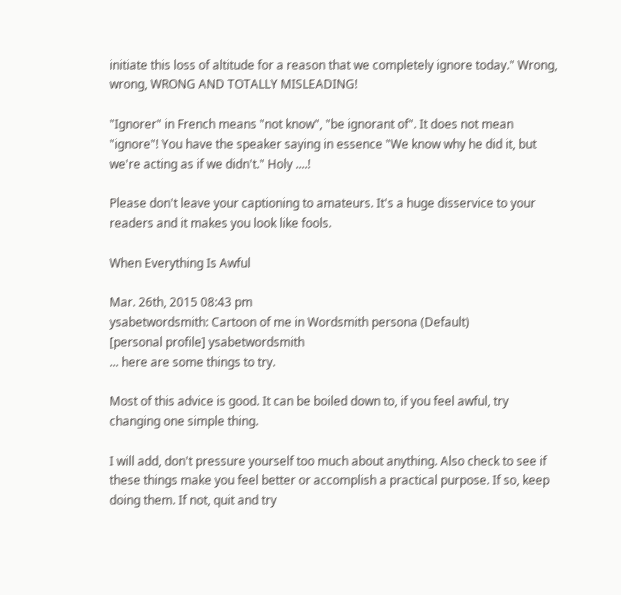initiate this loss of altitude for a reason that we completely ignore today." Wrong, wrong, WRONG AND TOTALLY MISLEADING!

"Ignorer" in French means "not know", "be ignorant of". It does not mean "ignore"! You have the speaker saying in essence "We know why he did it, but we're acting as if we didn't." Holy ....!

Please don't leave your captioning to amateurs. It's a huge disservice to your readers and it makes you look like fools.

When Everything Is Awful

Mar. 26th, 2015 08:43 pm
ysabetwordsmith: Cartoon of me in Wordsmith persona (Default)
[personal profile] ysabetwordsmith
... here are some things to try.

Most of this advice is good. It can be boiled down to, if you feel awful, try changing one simple thing.

I will add, don't pressure yourself too much about anything. Also check to see if these things make you feel better or accomplish a practical purpose. If so, keep doing them. If not, quit and try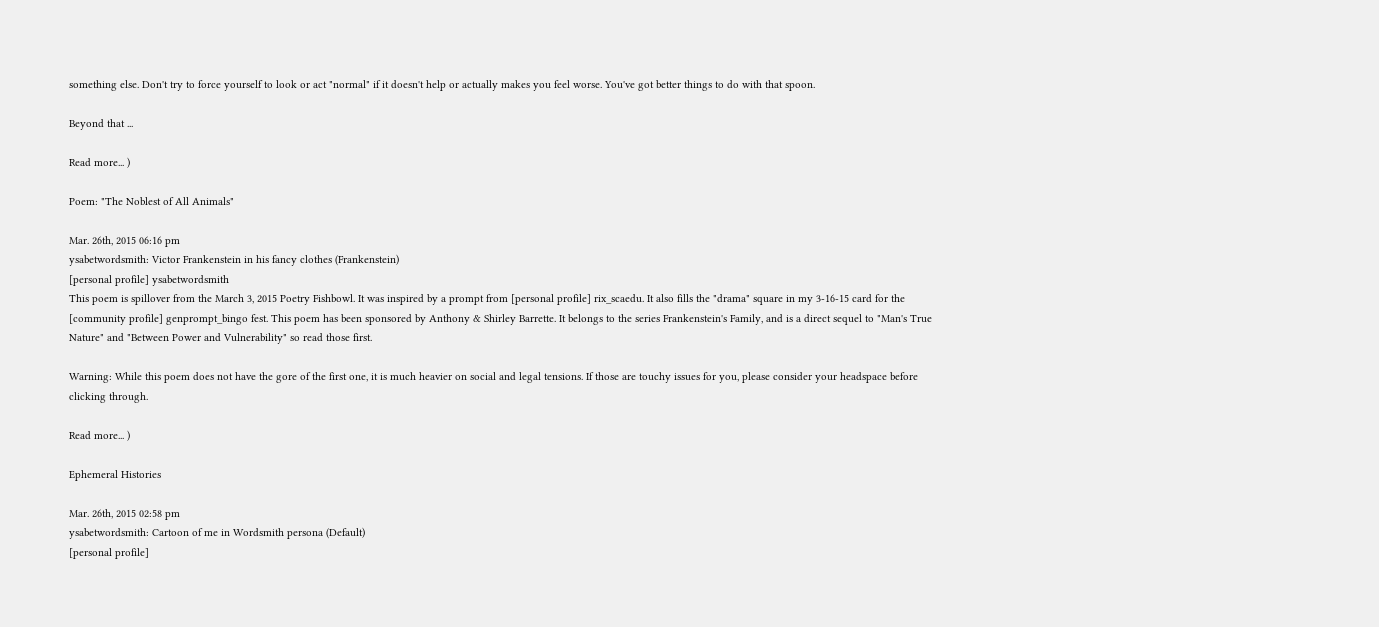something else. Don't try to force yourself to look or act "normal" if it doesn't help or actually makes you feel worse. You've got better things to do with that spoon.

Beyond that ...

Read more... )

Poem: "The Noblest of All Animals"

Mar. 26th, 2015 06:16 pm
ysabetwordsmith: Victor Frankenstein in his fancy clothes (Frankenstein)
[personal profile] ysabetwordsmith
This poem is spillover from the March 3, 2015 Poetry Fishbowl. It was inspired by a prompt from [personal profile] rix_scaedu. It also fills the "drama" square in my 3-16-15 card for the [community profile] genprompt_bingo fest. This poem has been sponsored by Anthony & Shirley Barrette. It belongs to the series Frankenstein's Family, and is a direct sequel to "Man's True Nature" and "Between Power and Vulnerability" so read those first.

Warning: While this poem does not have the gore of the first one, it is much heavier on social and legal tensions. If those are touchy issues for you, please consider your headspace before clicking through.

Read more... )

Ephemeral Histories

Mar. 26th, 2015 02:58 pm
ysabetwordsmith: Cartoon of me in Wordsmith persona (Default)
[personal profile]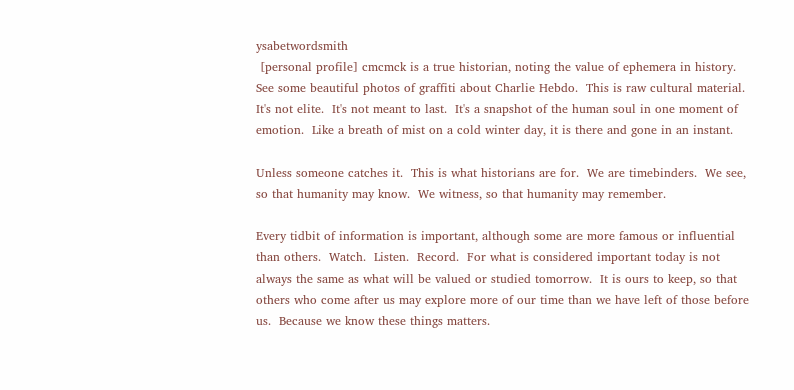ysabetwordsmith
 [personal profile] cmcmck is a true historian, noting the value of ephemera in history.  See some beautiful photos of graffiti about Charlie Hebdo.  This is raw cultural material.  It's not elite.  It's not meant to last.  It's a snapshot of the human soul in one moment of emotion.  Like a breath of mist on a cold winter day, it is there and gone in an instant.

Unless someone catches it.  This is what historians are for.  We are timebinders.  We see, so that humanity may know.  We witness, so that humanity may remember.

Every tidbit of information is important, although some are more famous or influential than others.  Watch.  Listen.  Record.  For what is considered important today is not always the same as what will be valued or studied tomorrow.  It is ours to keep, so that others who come after us may explore more of our time than we have left of those before us.  Because we know these things matters.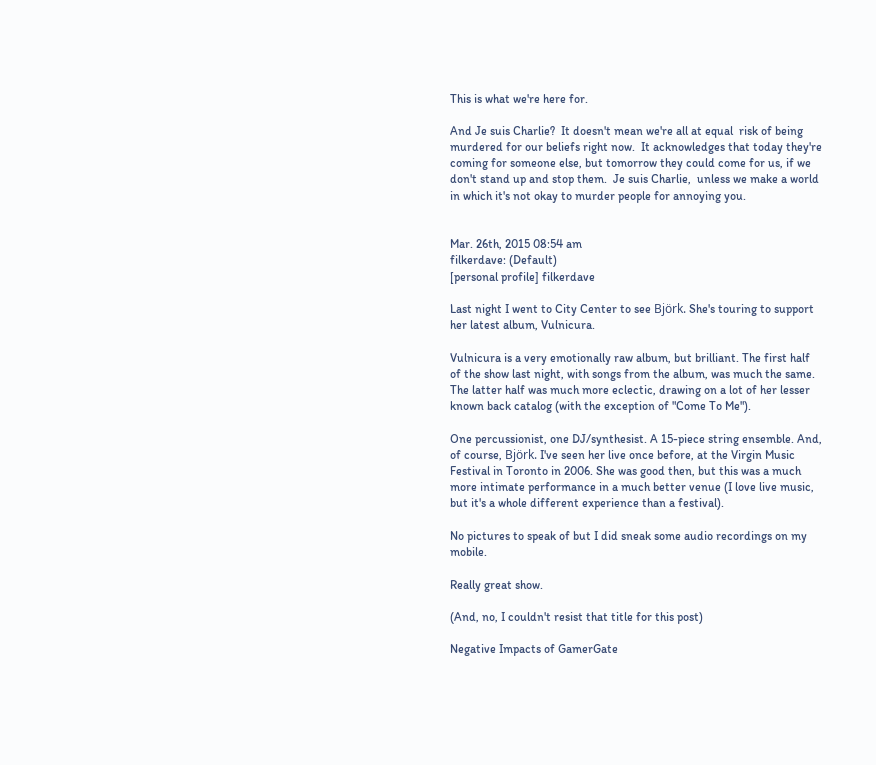This is what we're here for.

And Je suis Charlie?  It doesn't mean we're all at equal  risk of being murdered for our beliefs right now.  It acknowledges that today they're coming for someone else, but tomorrow they could come for us, if we don't stand up and stop them.  Je suis Charlie,  unless we make a world in which it's not okay to murder people for annoying you.


Mar. 26th, 2015 08:54 am
filkerdave: (Default)
[personal profile] filkerdave

Last night I went to City Center to see Björk. She's touring to support her latest album, Vulnicura.

Vulnicura is a very emotionally raw album, but brilliant. The first half of the show last night, with songs from the album, was much the same. The latter half was much more eclectic, drawing on a lot of her lesser known back catalog (with the exception of "Come To Me").

One percussionist, one DJ/synthesist. A 15-piece string ensemble. And, of course, Björk. I've seen her live once before, at the Virgin Music Festival in Toronto in 2006. She was good then, but this was a much more intimate performance in a much better venue (I love live music, but it's a whole different experience than a festival).

No pictures to speak of but I did sneak some audio recordings on my mobile.

Really great show.

(And, no, I couldn't resist that title for this post)

Negative Impacts of GamerGate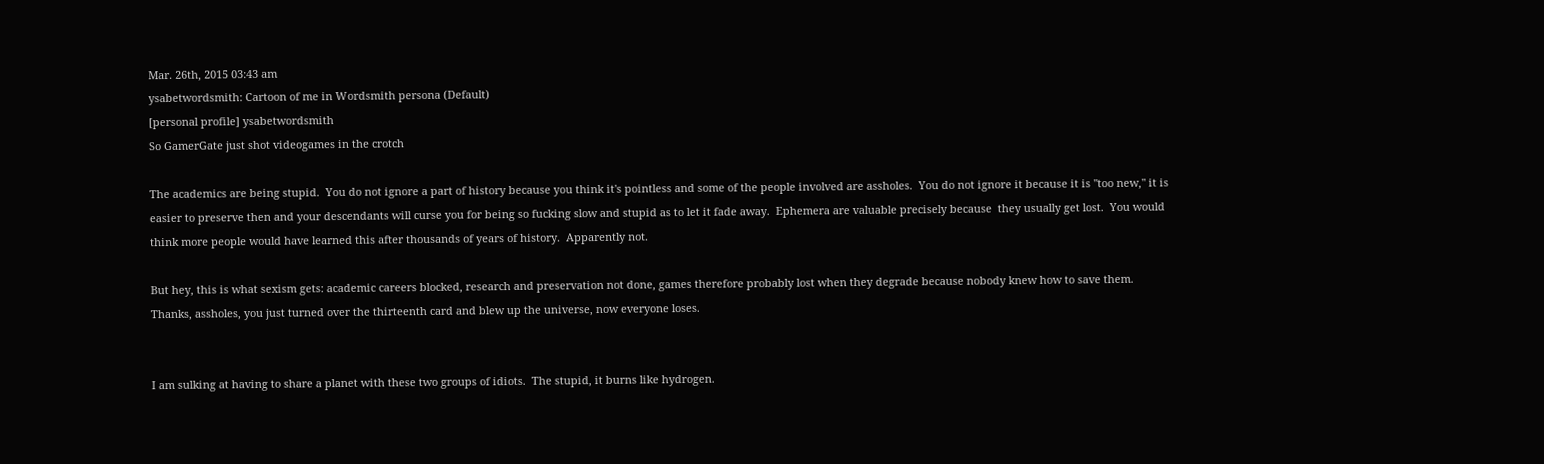Mar. 26th, 2015 03:43 am
ysabetwordsmith: Cartoon of me in Wordsmith persona (Default)
[personal profile] ysabetwordsmith
So GamerGate just shot videogames in the crotch

The academics are being stupid.  You do not ignore a part of history because you think it's pointless and some of the people involved are assholes.  You do not ignore it because it is "too new," it is easier to preserve then and your descendants will curse you for being so fucking slow and stupid as to let it fade away.  Ephemera are valuable precisely because  they usually get lost.  You would think more people would have learned this after thousands of years of history.  Apparently not.

But hey, this is what sexism gets: academic careers blocked, research and preservation not done, games therefore probably lost when they degrade because nobody knew how to save them.  Thanks, assholes, you just turned over the thirteenth card and blew up the universe, now everyone loses.


I am sulking at having to share a planet with these two groups of idiots.  The stupid, it burns like hydrogen.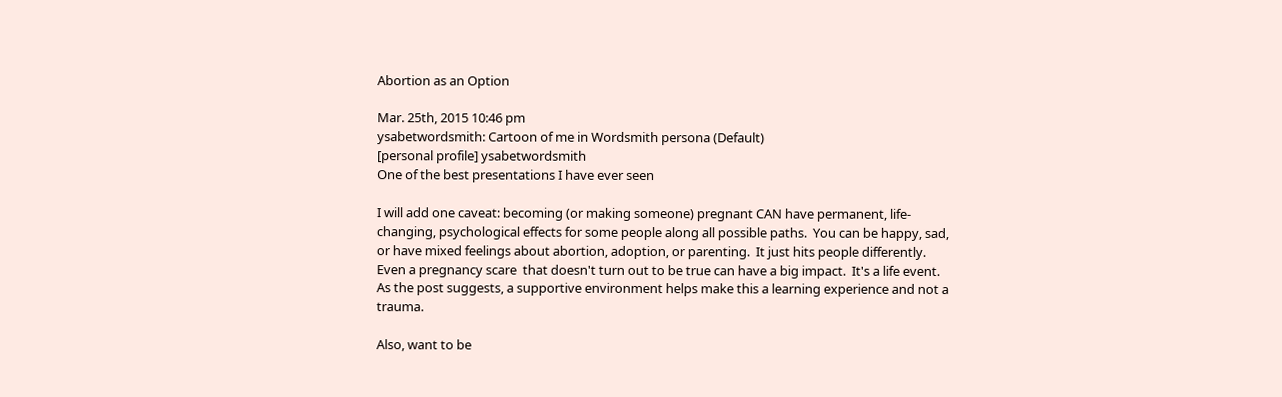Abortion as an Option

Mar. 25th, 2015 10:46 pm
ysabetwordsmith: Cartoon of me in Wordsmith persona (Default)
[personal profile] ysabetwordsmith
One of the best presentations I have ever seen

I will add one caveat: becoming (or making someone) pregnant CAN have permanent, life-changing, psychological effects for some people along all possible paths.  You can be happy, sad, or have mixed feelings about abortion, adoption, or parenting.  It just hits people differently.  Even a pregnancy scare  that doesn't turn out to be true can have a big impact.  It's a life event.  As the post suggests, a supportive environment helps make this a learning experience and not a trauma.

Also, want to be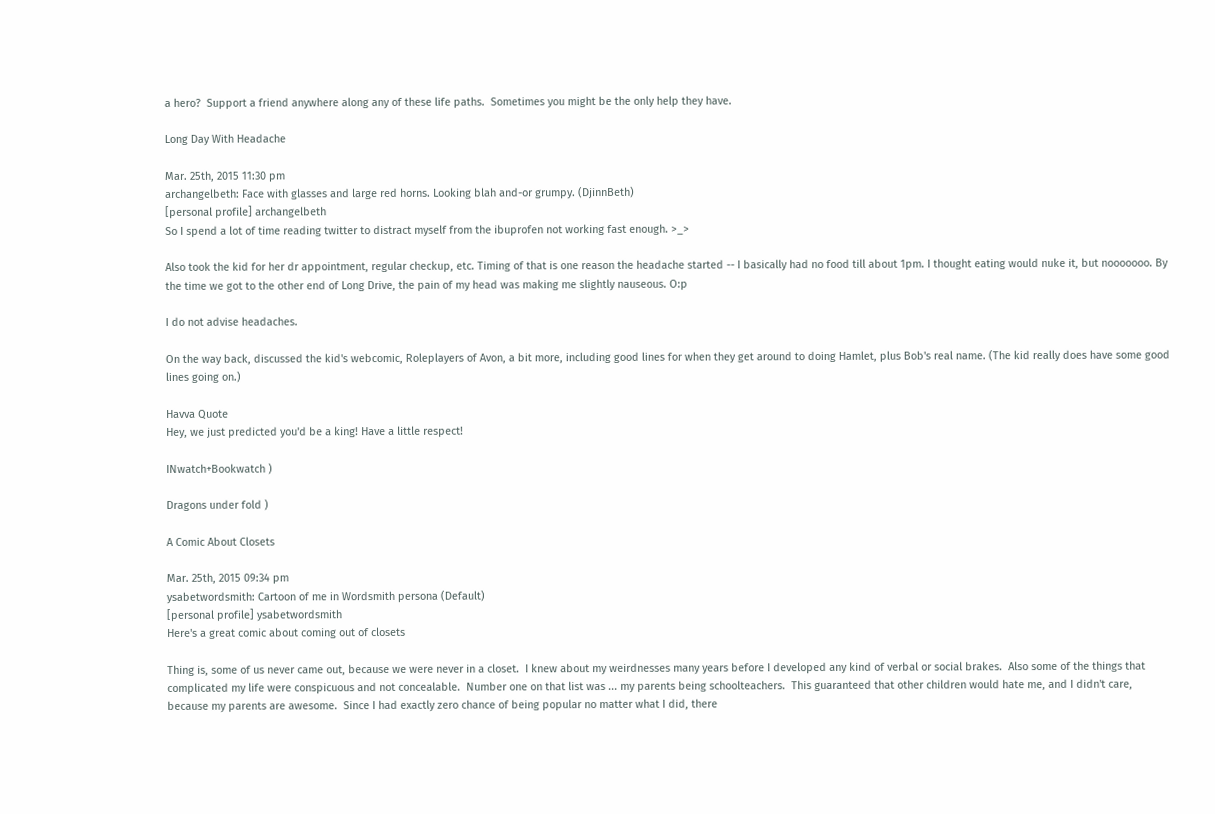a hero?  Support a friend anywhere along any of these life paths.  Sometimes you might be the only help they have.

Long Day With Headache

Mar. 25th, 2015 11:30 pm
archangelbeth: Face with glasses and large red horns. Looking blah and-or grumpy. (DjinnBeth)
[personal profile] archangelbeth
So I spend a lot of time reading twitter to distract myself from the ibuprofen not working fast enough. >_>

Also took the kid for her dr appointment, regular checkup, etc. Timing of that is one reason the headache started -- I basically had no food till about 1pm. I thought eating would nuke it, but nooooooo. By the time we got to the other end of Long Drive, the pain of my head was making me slightly nauseous. O:p

I do not advise headaches.

On the way back, discussed the kid's webcomic, Roleplayers of Avon, a bit more, including good lines for when they get around to doing Hamlet, plus Bob's real name. (The kid really does have some good lines going on.)

Havva Quote
Hey, we just predicted you'd be a king! Have a little respect!

INwatch+Bookwatch )

Dragons under fold )

A Comic About Closets

Mar. 25th, 2015 09:34 pm
ysabetwordsmith: Cartoon of me in Wordsmith persona (Default)
[personal profile] ysabetwordsmith
Here's a great comic about coming out of closets

Thing is, some of us never came out, because we were never in a closet.  I knew about my weirdnesses many years before I developed any kind of verbal or social brakes.  Also some of the things that complicated my life were conspicuous and not concealable.  Number one on that list was ... my parents being schoolteachers.  This guaranteed that other children would hate me, and I didn't care, because my parents are awesome.  Since I had exactly zero chance of being popular no matter what I did, there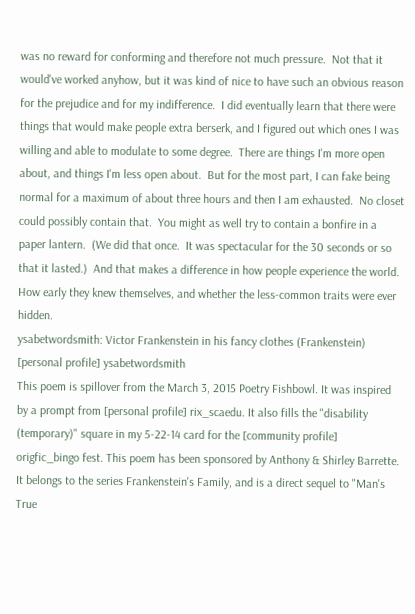was no reward for conforming and therefore not much pressure.  Not that it would've worked anyhow, but it was kind of nice to have such an obvious reason for the prejudice and for my indifference.  I did eventually learn that there were things that would make people extra berserk, and I figured out which ones I was willing and able to modulate to some degree.  There are things I'm more open about, and things I'm less open about.  But for the most part, I can fake being normal for a maximum of about three hours and then I am exhausted.  No closet could possibly contain that.  You might as well try to contain a bonfire in a paper lantern.  (We did that once.  It was spectacular for the 30 seconds or so that it lasted.)  And that makes a difference in how people experience the world.  How early they knew themselves, and whether the less-common traits were ever hidden.
ysabetwordsmith: Victor Frankenstein in his fancy clothes (Frankenstein)
[personal profile] ysabetwordsmith
This poem is spillover from the March 3, 2015 Poetry Fishbowl. It was inspired by a prompt from [personal profile] rix_scaedu. It also fills the "disability (temporary)" square in my 5-22-14 card for the [community profile] origfic_bingo fest. This poem has been sponsored by Anthony & Shirley Barrette. It belongs to the series Frankenstein's Family, and is a direct sequel to "Man's True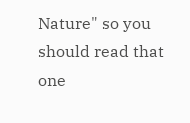Nature" so you should read that one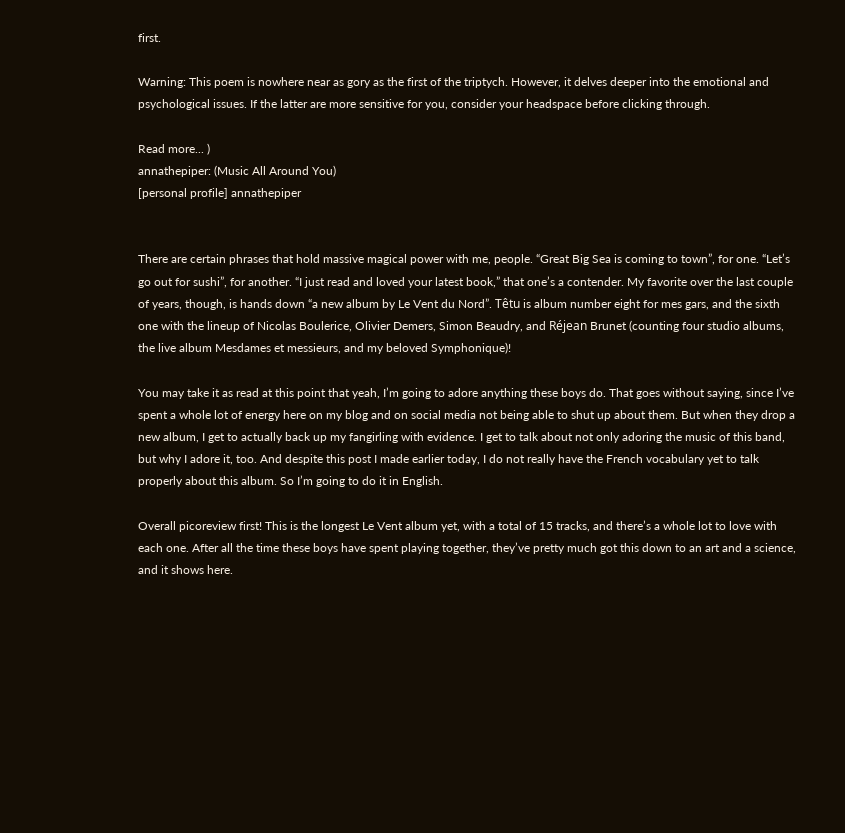first.

Warning: This poem is nowhere near as gory as the first of the triptych. However, it delves deeper into the emotional and psychological issues. If the latter are more sensitive for you, consider your headspace before clicking through.

Read more... )
annathepiper: (Music All Around You)
[personal profile] annathepiper


There are certain phrases that hold massive magical power with me, people. “Great Big Sea is coming to town”, for one. “Let’s go out for sushi”, for another. “I just read and loved your latest book,” that one’s a contender. My favorite over the last couple of years, though, is hands down “a new album by Le Vent du Nord”. Têtu is album number eight for mes gars, and the sixth one with the lineup of Nicolas Boulerice, Olivier Demers, Simon Beaudry, and Réjean Brunet (counting four studio albums, the live album Mesdames et messieurs, and my beloved Symphonique)!

You may take it as read at this point that yeah, I’m going to adore anything these boys do. That goes without saying, since I’ve spent a whole lot of energy here on my blog and on social media not being able to shut up about them. But when they drop a new album, I get to actually back up my fangirling with evidence. I get to talk about not only adoring the music of this band, but why I adore it, too. And despite this post I made earlier today, I do not really have the French vocabulary yet to talk properly about this album. So I’m going to do it in English.

Overall picoreview first! This is the longest Le Vent album yet, with a total of 15 tracks, and there’s a whole lot to love with each one. After all the time these boys have spent playing together, they’ve pretty much got this down to an art and a science, and it shows here.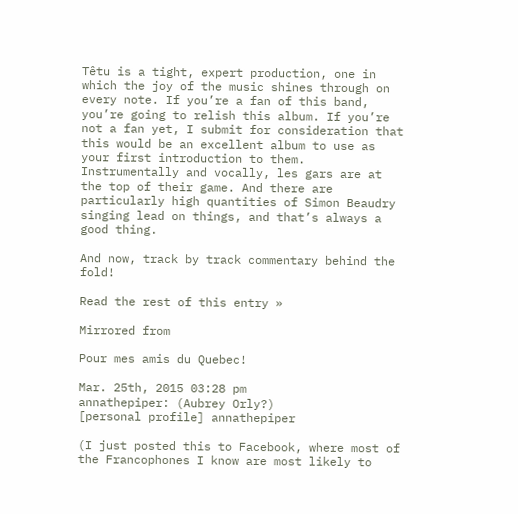Têtu is a tight, expert production, one in which the joy of the music shines through on every note. If you’re a fan of this band, you’re going to relish this album. If you’re not a fan yet, I submit for consideration that this would be an excellent album to use as your first introduction to them. Instrumentally and vocally, les gars are at the top of their game. And there are particularly high quantities of Simon Beaudry singing lead on things, and that’s always a good thing.

And now, track by track commentary behind the fold!

Read the rest of this entry »

Mirrored from

Pour mes amis du Quebec!

Mar. 25th, 2015 03:28 pm
annathepiper: (Aubrey Orly?)
[personal profile] annathepiper

(I just posted this to Facebook, where most of the Francophones I know are most likely to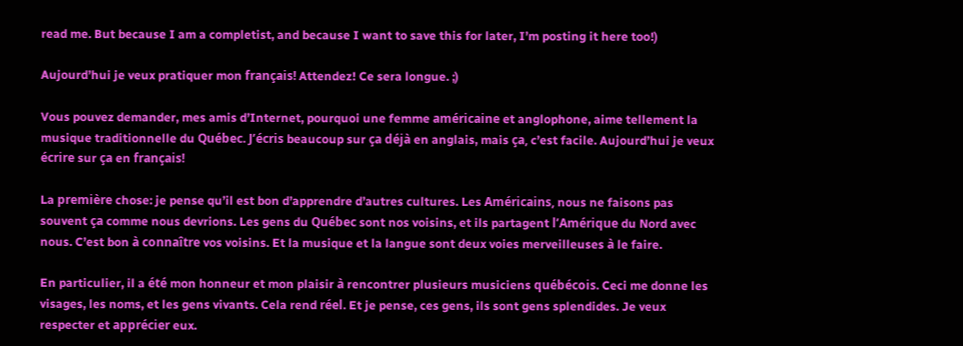read me. But because I am a completist, and because I want to save this for later, I’m posting it here too!)

Aujourd’hui je veux pratiquer mon français! Attendez! Ce sera longue. ;)

Vous pouvez demander, mes amis d’Internet, pourquoi une femme américaine et anglophone, aime tellement la musique traditionnelle du Québec. J’écris beaucoup sur ça déjà en anglais, mais ça, c’est facile. Aujourd’hui je veux écrire sur ça en français!

La première chose: je pense qu’il est bon d’apprendre d’autres cultures. Les Américains, nous ne faisons pas souvent ça comme nous devrions. Les gens du Québec sont nos voisins, et ils partagent l’Amérique du Nord avec nous. C’est bon à connaître vos voisins. Et la musique et la langue sont deux voies merveilleuses à le faire.

En particulier, il a été mon honneur et mon plaisir à rencontrer plusieurs musiciens québécois. Ceci me donne les visages, les noms, et les gens vivants. Cela rend réel. Et je pense, ces gens, ils sont gens splendides. Je veux respecter et apprécier eux.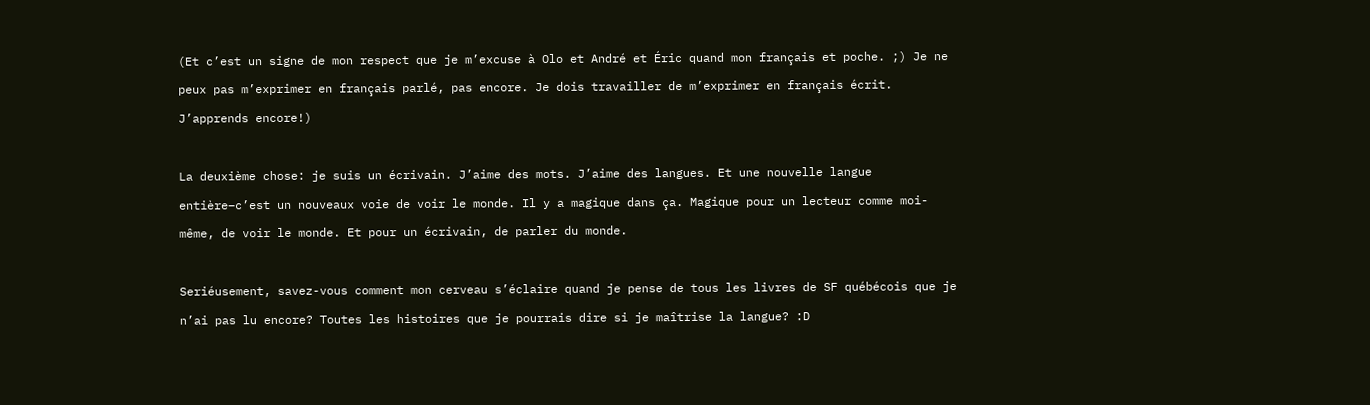(Et c’est un signe de mon respect que je m’excuse à Olo et André et Éric quand mon français et poche. ;) Je ne peux pas m’exprimer en français parlé, pas encore. Je dois travailler de m’exprimer en français écrit. J’apprends encore!)

La deuxième chose: je suis un écrivain. J’aime des mots. J’aime des langues. Et une nouvelle langue entière–c’est un nouveaux voie de voir le monde. Il y a magique dans ça. Magique pour un lecteur comme moi-même, de voir le monde. Et pour un écrivain, de parler du monde.

Seriéusement, savez-vous comment mon cerveau s’éclaire quand je pense de tous les livres de SF québécois que je n’ai pas lu encore? Toutes les histoires que je pourrais dire si je maîtrise la langue? :D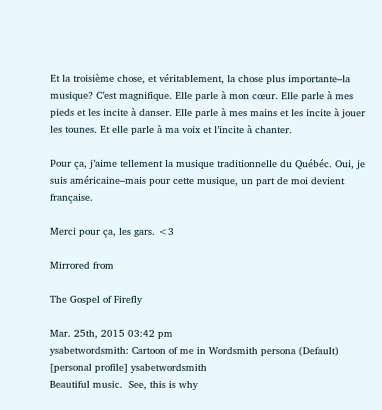Et la troisième chose, et véritablement, la chose plus importante–la musique? C’est magnifique. Elle parle à mon cœur. Elle parle à mes pieds et les incite à danser. Elle parle à mes mains et les incite à jouer les tounes. Et elle parle à ma voix et l’incite à chanter.

Pour ça, j’aime tellement la musique traditionnelle du Québéc. Oui, je suis américaine–mais pour cette musique, un part de moi devient française.

Merci pour ça, les gars. <3

Mirrored from

The Gospel of Firefly

Mar. 25th, 2015 03:42 pm
ysabetwordsmith: Cartoon of me in Wordsmith persona (Default)
[personal profile] ysabetwordsmith
Beautiful music.  See, this is why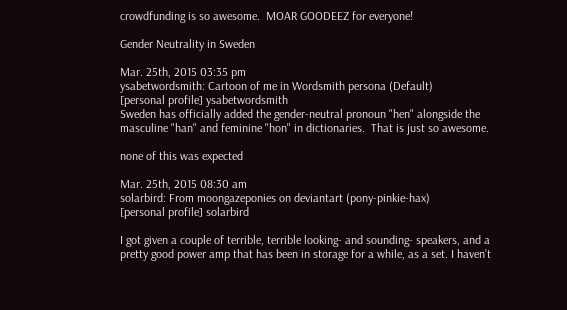crowdfunding is so awesome.  MOAR GOODEEZ for everyone!

Gender Neutrality in Sweden

Mar. 25th, 2015 03:35 pm
ysabetwordsmith: Cartoon of me in Wordsmith persona (Default)
[personal profile] ysabetwordsmith
Sweden has officially added the gender-neutral pronoun "hen" alongside the masculine "han" and feminine "hon" in dictionaries.  That is just so awesome.

none of this was expected

Mar. 25th, 2015 08:30 am
solarbird: From moongazeponies on deviantart (pony-pinkie-hax)
[personal profile] solarbird

I got given a couple of terrible, terrible looking- and sounding- speakers, and a pretty good power amp that has been in storage for a while, as a set. I haven’t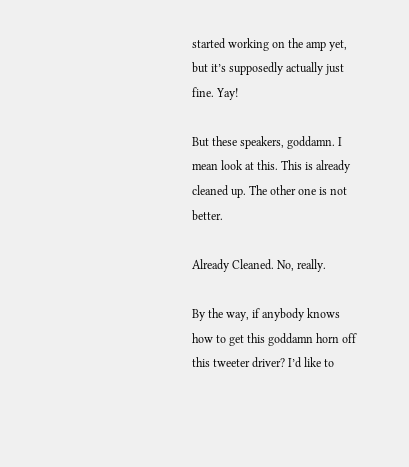started working on the amp yet, but it’s supposedly actually just fine. Yay!

But these speakers, goddamn. I mean look at this. This is already cleaned up. The other one is not better.

Already Cleaned. No, really.

By the way, if anybody knows how to get this goddamn horn off this tweeter driver? I’d like to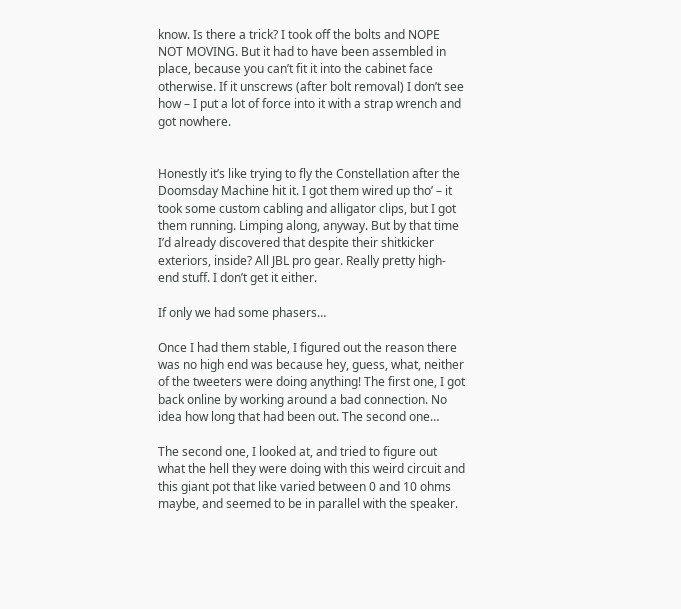know. Is there a trick? I took off the bolts and NOPE NOT MOVING. But it had to have been assembled in place, because you can’t fit it into the cabinet face otherwise. If it unscrews (after bolt removal) I don’t see how – I put a lot of force into it with a strap wrench and got nowhere.


Honestly it’s like trying to fly the Constellation after the Doomsday Machine hit it. I got them wired up tho’ – it took some custom cabling and alligator clips, but I got them running. Limping along, anyway. But by that time I’d already discovered that despite their shitkicker exteriors, inside? All JBL pro gear. Really pretty high-end stuff. I don’t get it either.

If only we had some phasers…

Once I had them stable, I figured out the reason there was no high end was because hey, guess, what, neither of the tweeters were doing anything! The first one, I got back online by working around a bad connection. No idea how long that had been out. The second one…

The second one, I looked at, and tried to figure out what the hell they were doing with this weird circuit and this giant pot that like varied between 0 and 10 ohms maybe, and seemed to be in parallel with the speaker.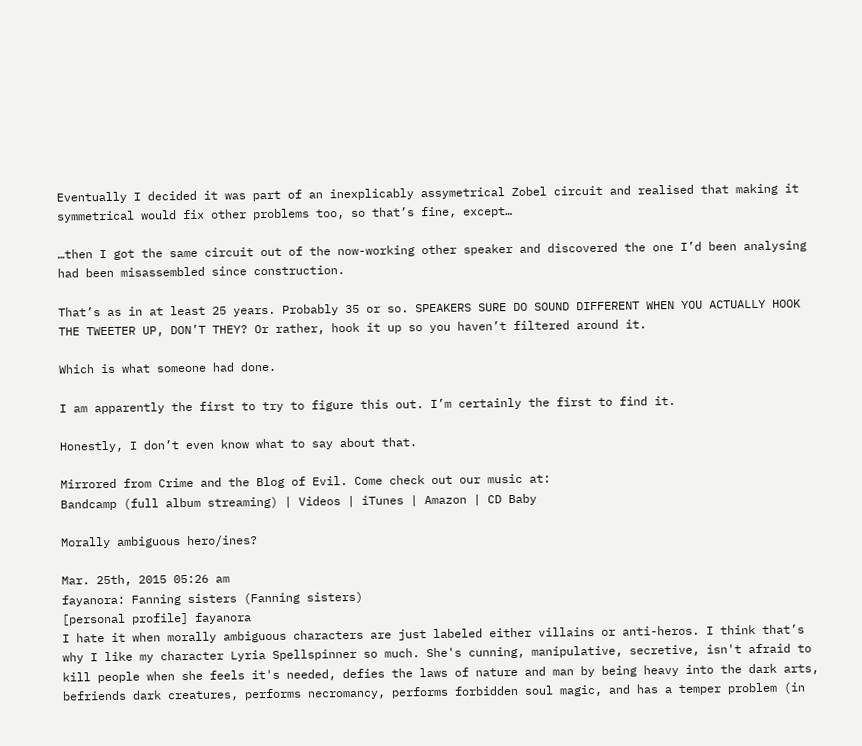Eventually I decided it was part of an inexplicably assymetrical Zobel circuit and realised that making it symmetrical would fix other problems too, so that’s fine, except…

…then I got the same circuit out of the now-working other speaker and discovered the one I’d been analysing had been misassembled since construction.

That’s as in at least 25 years. Probably 35 or so. SPEAKERS SURE DO SOUND DIFFERENT WHEN YOU ACTUALLY HOOK THE TWEETER UP, DON’T THEY? Or rather, hook it up so you haven’t filtered around it.

Which is what someone had done.

I am apparently the first to try to figure this out. I’m certainly the first to find it.

Honestly, I don’t even know what to say about that.

Mirrored from Crime and the Blog of Evil. Come check out our music at:
Bandcamp (full album streaming) | Videos | iTunes | Amazon | CD Baby

Morally ambiguous hero/ines?

Mar. 25th, 2015 05:26 am
fayanora: Fanning sisters (Fanning sisters)
[personal profile] fayanora
I hate it when morally ambiguous characters are just labeled either villains or anti-heros. I think that’s why I like my character Lyria Spellspinner so much. She's cunning, manipulative, secretive, isn't afraid to kill people when she feels it's needed, defies the laws of nature and man by being heavy into the dark arts, befriends dark creatures, performs necromancy, performs forbidden soul magic, and has a temper problem (in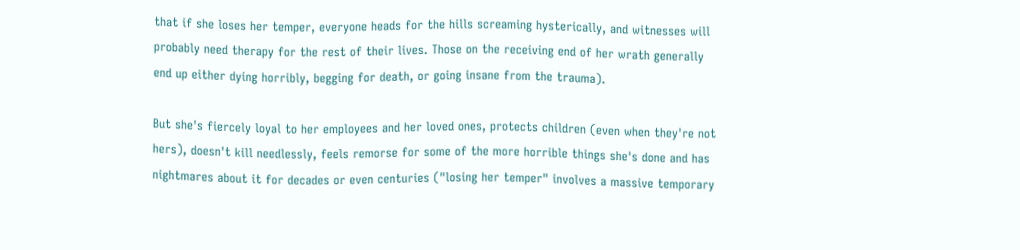that if she loses her temper, everyone heads for the hills screaming hysterically, and witnesses will probably need therapy for the rest of their lives. Those on the receiving end of her wrath generally end up either dying horribly, begging for death, or going insane from the trauma).

But she's fiercely loyal to her employees and her loved ones, protects children (even when they're not hers), doesn't kill needlessly, feels remorse for some of the more horrible things she's done and has nightmares about it for decades or even centuries ("losing her temper" involves a massive temporary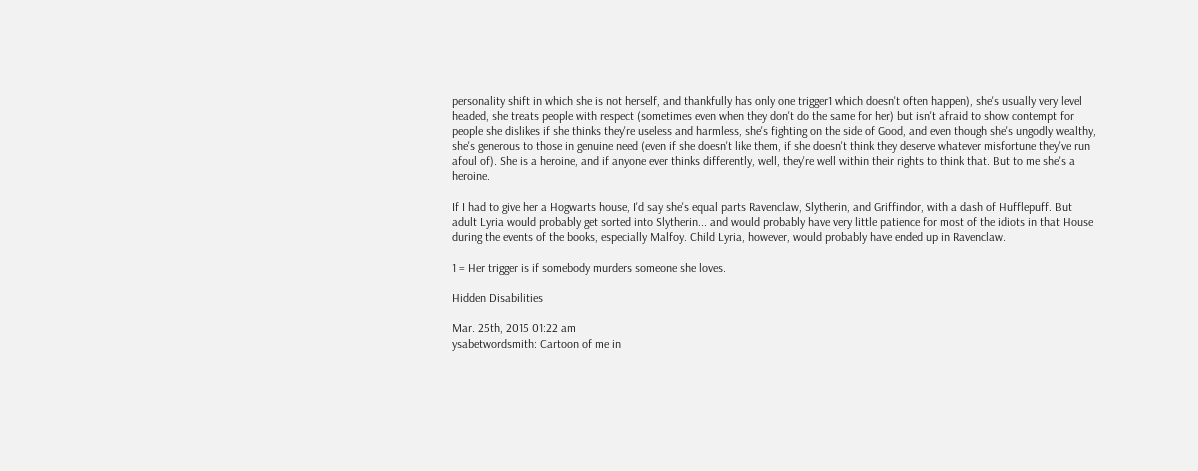personality shift in which she is not herself, and thankfully has only one trigger1 which doesn't often happen), she's usually very level headed, she treats people with respect (sometimes even when they don't do the same for her) but isn't afraid to show contempt for people she dislikes if she thinks they're useless and harmless, she's fighting on the side of Good, and even though she's ungodly wealthy, she's generous to those in genuine need (even if she doesn't like them, if she doesn't think they deserve whatever misfortune they've run afoul of). She is a heroine, and if anyone ever thinks differently, well, they're well within their rights to think that. But to me she's a heroine.

If I had to give her a Hogwarts house, I'd say she's equal parts Ravenclaw, Slytherin, and Griffindor, with a dash of Hufflepuff. But adult Lyria would probably get sorted into Slytherin... and would probably have very little patience for most of the idiots in that House during the events of the books, especially Malfoy. Child Lyria, however, would probably have ended up in Ravenclaw.

1 = Her trigger is if somebody murders someone she loves.

Hidden Disabilities

Mar. 25th, 2015 01:22 am
ysabetwordsmith: Cartoon of me in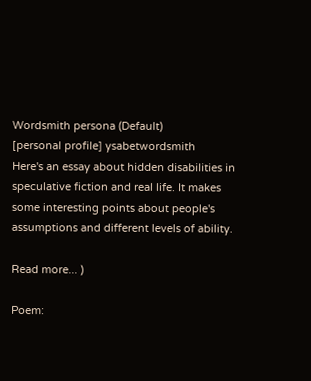Wordsmith persona (Default)
[personal profile] ysabetwordsmith
Here's an essay about hidden disabilities in speculative fiction and real life. It makes some interesting points about people's assumptions and different levels of ability.

Read more... )

Poem: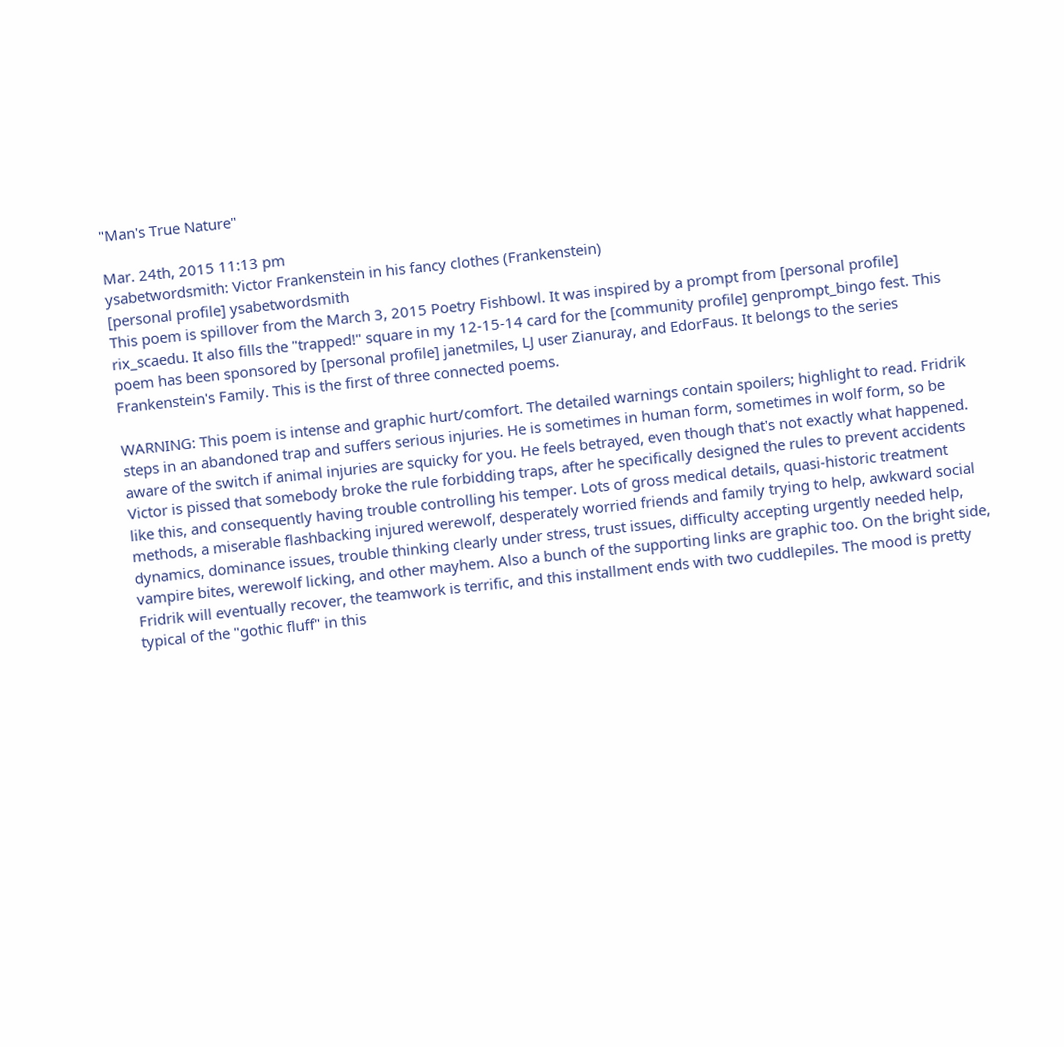"Man's True Nature"

Mar. 24th, 2015 11:13 pm
ysabetwordsmith: Victor Frankenstein in his fancy clothes (Frankenstein)
[personal profile] ysabetwordsmith
This poem is spillover from the March 3, 2015 Poetry Fishbowl. It was inspired by a prompt from [personal profile] rix_scaedu. It also fills the "trapped!" square in my 12-15-14 card for the [community profile] genprompt_bingo fest. This poem has been sponsored by [personal profile] janetmiles, LJ user Zianuray, and EdorFaus. It belongs to the series Frankenstein's Family. This is the first of three connected poems.

WARNING: This poem is intense and graphic hurt/comfort. The detailed warnings contain spoilers; highlight to read. Fridrik steps in an abandoned trap and suffers serious injuries. He is sometimes in human form, sometimes in wolf form, so be aware of the switch if animal injuries are squicky for you. He feels betrayed, even though that's not exactly what happened. Victor is pissed that somebody broke the rule forbidding traps, after he specifically designed the rules to prevent accidents like this, and consequently having trouble controlling his temper. Lots of gross medical details, quasi-historic treatment methods, a miserable flashbacking injured werewolf, desperately worried friends and family trying to help, awkward social dynamics, dominance issues, trouble thinking clearly under stress, trust issues, difficulty accepting urgently needed help, vampire bites, werewolf licking, and other mayhem. Also a bunch of the supporting links are graphic too. On the bright side, Fridrik will eventually recover, the teamwork is terrific, and this installment ends with two cuddlepiles. The mood is pretty typical of the "gothic fluff" in this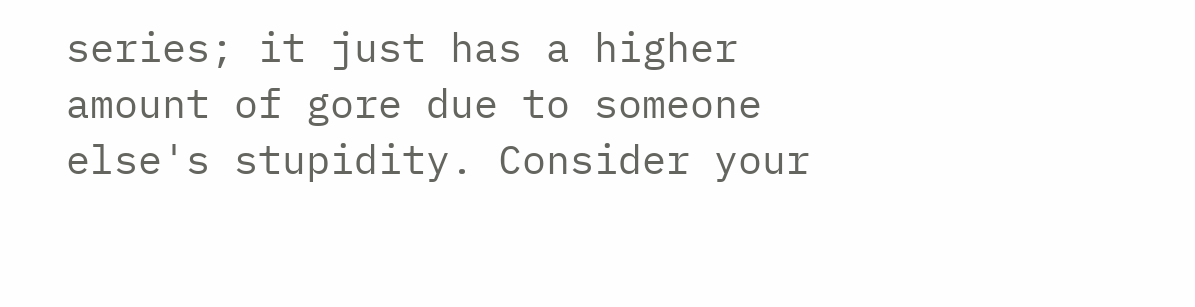series; it just has a higher amount of gore due to someone else's stupidity. Consider your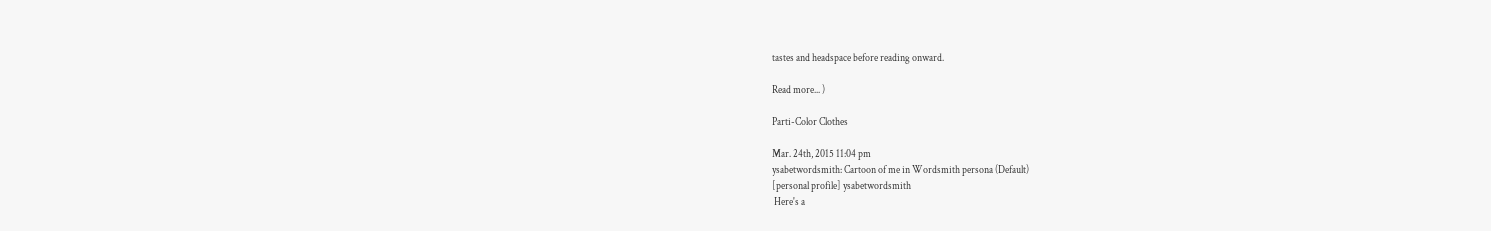tastes and headspace before reading onward.

Read more... )

Parti-Color Clothes

Mar. 24th, 2015 11:04 pm
ysabetwordsmith: Cartoon of me in Wordsmith persona (Default)
[personal profile] ysabetwordsmith
 Here's a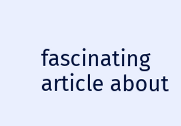fascinating article about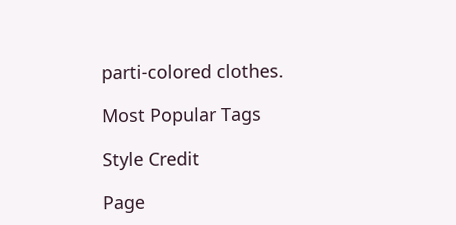parti-colored clothes.

Most Popular Tags

Style Credit

Page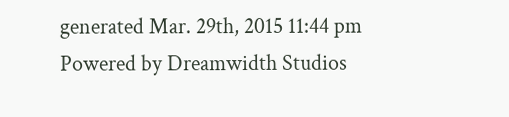generated Mar. 29th, 2015 11:44 pm
Powered by Dreamwidth Studios